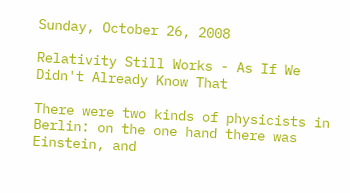Sunday, October 26, 2008

Relativity Still Works - As If We Didn't Already Know That

There were two kinds of physicists in Berlin: on the one hand there was Einstein, and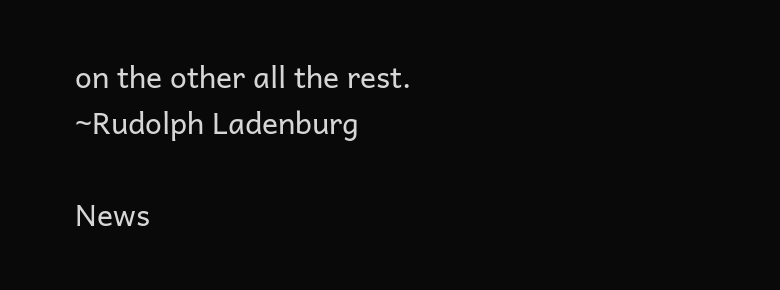on the other all the rest. ~Rudolph Ladenburg

News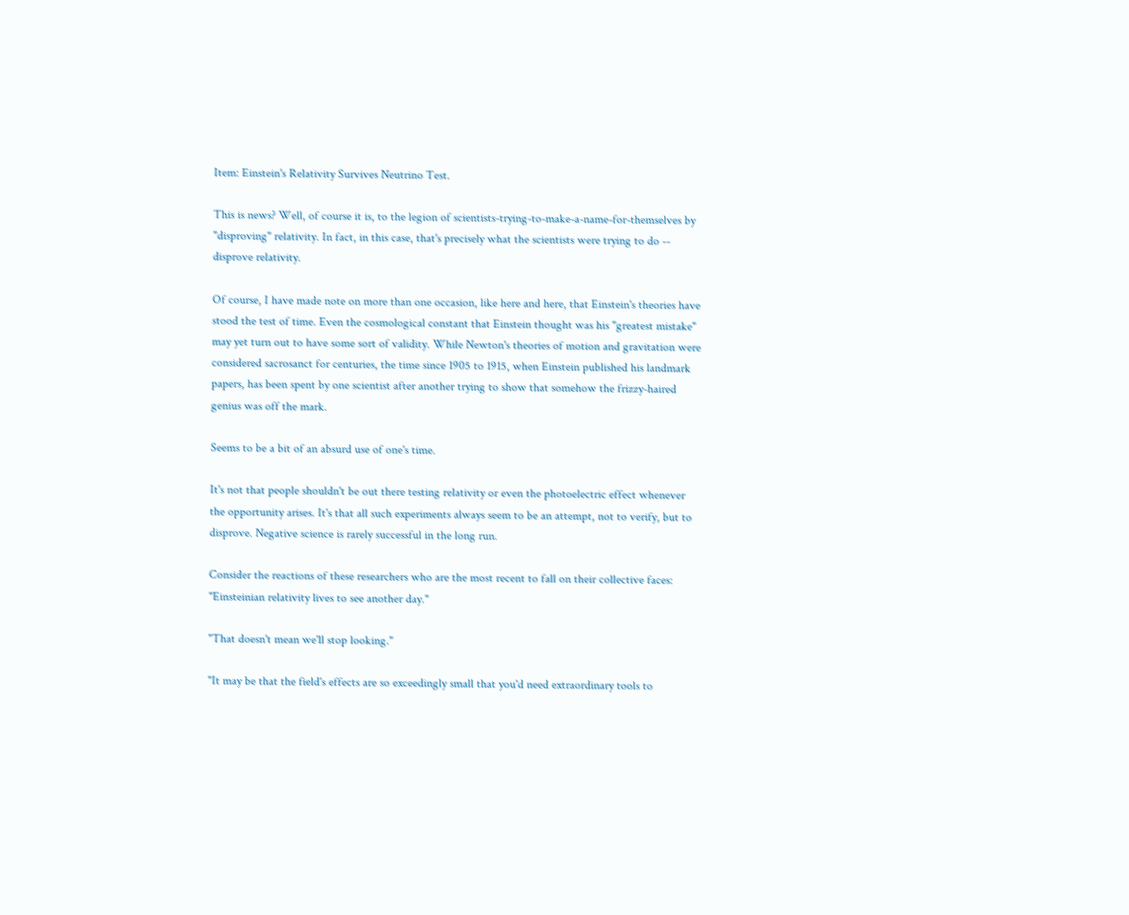Item: Einstein's Relativity Survives Neutrino Test.

This is news? Well, of course it is, to the legion of scientists-trying-to-make-a-name-for-themselves by "disproving" relativity. In fact, in this case, that's precisely what the scientists were trying to do -- disprove relativity.

Of course, I have made note on more than one occasion, like here and here, that Einstein's theories have stood the test of time. Even the cosmological constant that Einstein thought was his "greatest mistake" may yet turn out to have some sort of validity. While Newton's theories of motion and gravitation were considered sacrosanct for centuries, the time since 1905 to 1915, when Einstein published his landmark papers, has been spent by one scientist after another trying to show that somehow the frizzy-haired genius was off the mark.

Seems to be a bit of an absurd use of one's time.

It's not that people shouldn't be out there testing relativity or even the photoelectric effect whenever the opportunity arises. It's that all such experiments always seem to be an attempt, not to verify, but to disprove. Negative science is rarely successful in the long run.

Consider the reactions of these researchers who are the most recent to fall on their collective faces: "Einsteinian relativity lives to see another day."

"That doesn't mean we'll stop looking."

"It may be that the field's effects are so exceedingly small that you'd need extraordinary tools to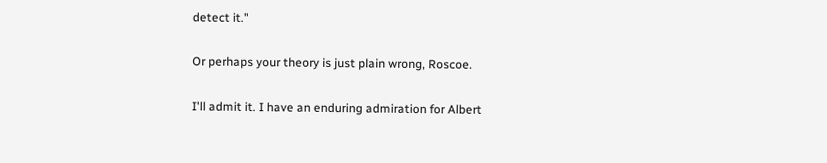detect it."

Or perhaps your theory is just plain wrong, Roscoe.

I'll admit it. I have an enduring admiration for Albert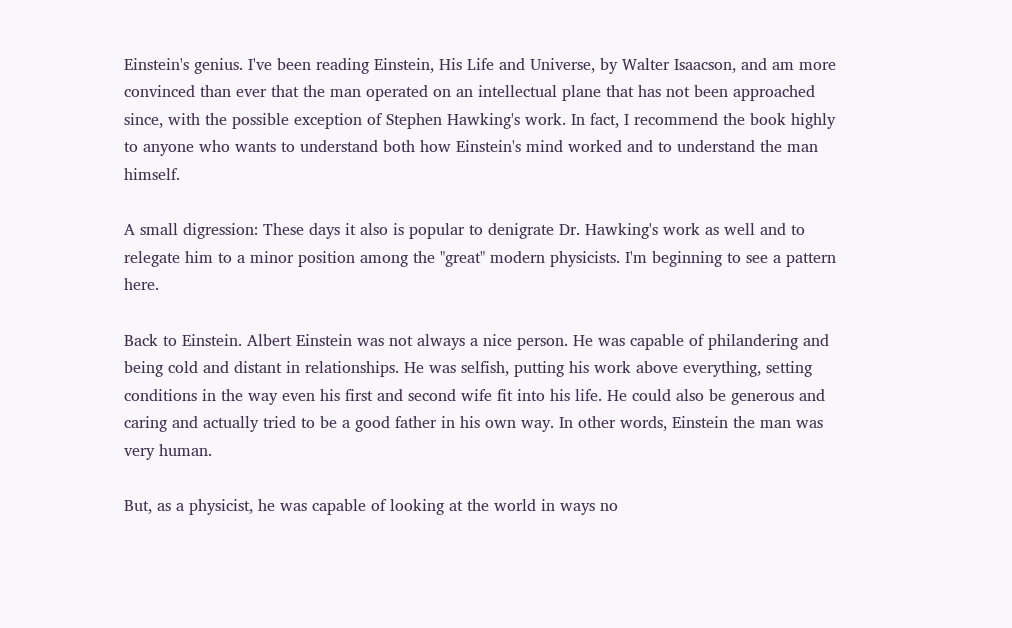Einstein's genius. I've been reading Einstein, His Life and Universe, by Walter Isaacson, and am more convinced than ever that the man operated on an intellectual plane that has not been approached since, with the possible exception of Stephen Hawking's work. In fact, I recommend the book highly to anyone who wants to understand both how Einstein's mind worked and to understand the man himself.

A small digression: These days it also is popular to denigrate Dr. Hawking's work as well and to relegate him to a minor position among the "great" modern physicists. I'm beginning to see a pattern here.

Back to Einstein. Albert Einstein was not always a nice person. He was capable of philandering and being cold and distant in relationships. He was selfish, putting his work above everything, setting conditions in the way even his first and second wife fit into his life. He could also be generous and caring and actually tried to be a good father in his own way. In other words, Einstein the man was very human.

But, as a physicist, he was capable of looking at the world in ways no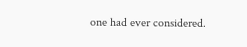one had ever considered.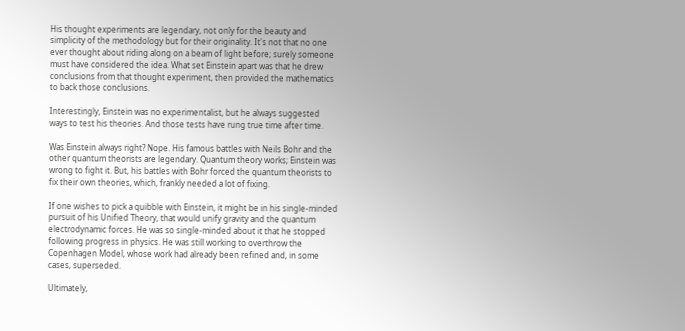His thought experiments are legendary, not only for the beauty and simplicity of the methodology but for their originality. It's not that no one ever thought about riding along on a beam of light before; surely someone must have considered the idea. What set Einstein apart was that he drew conclusions from that thought experiment, then provided the mathematics to back those conclusions.

Interestingly, Einstein was no experimentalist, but he always suggested ways to test his theories. And those tests have rung true time after time.

Was Einstein always right? Nope. His famous battles with Neils Bohr and the other quantum theorists are legendary. Quantum theory works; Einstein was wrong to fight it. But, his battles with Bohr forced the quantum theorists to fix their own theories, which, frankly needed a lot of fixing.

If one wishes to pick a quibble with Einstein, it might be in his single-minded pursuit of his Unified Theory, that would unify gravity and the quantum electrodynamic forces. He was so single-minded about it that he stopped following progress in physics. He was still working to overthrow the Copenhagen Model, whose work had already been refined and, in some cases, superseded.

Ultimately,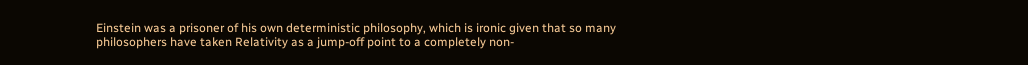Einstein was a prisoner of his own deterministic philosophy, which is ironic given that so many philosophers have taken Relativity as a jump-off point to a completely non-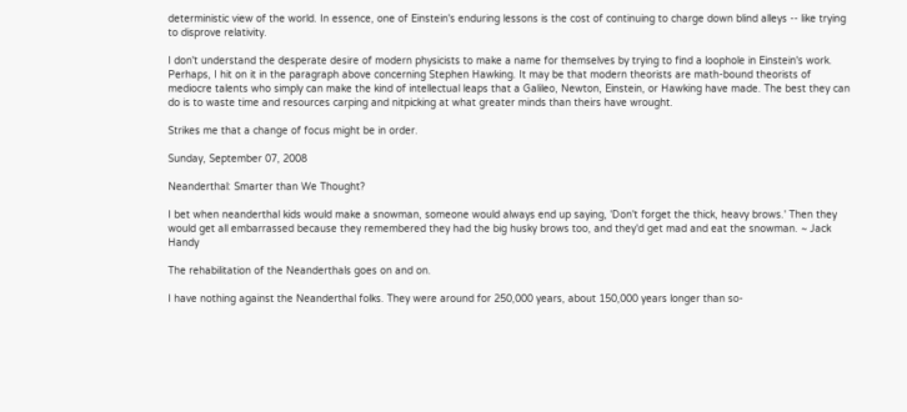deterministic view of the world. In essence, one of Einstein's enduring lessons is the cost of continuing to charge down blind alleys -- like trying to disprove relativity.

I don't understand the desperate desire of modern physicists to make a name for themselves by trying to find a loophole in Einstein's work. Perhaps, I hit on it in the paragraph above concerning Stephen Hawking. It may be that modern theorists are math-bound theorists of mediocre talents who simply can make the kind of intellectual leaps that a Galileo, Newton, Einstein, or Hawking have made. The best they can do is to waste time and resources carping and nitpicking at what greater minds than theirs have wrought.

Strikes me that a change of focus might be in order.

Sunday, September 07, 2008

Neanderthal: Smarter than We Thought?

I bet when neanderthal kids would make a snowman, someone would always end up saying, 'Don't forget the thick, heavy brows.' Then they would get all embarrassed because they remembered they had the big husky brows too, and they'd get mad and eat the snowman. ~ Jack Handy

The rehabilitation of the Neanderthals goes on and on.

I have nothing against the Neanderthal folks. They were around for 250,000 years, about 150,000 years longer than so-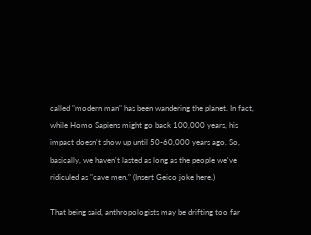called "modern man" has been wandering the planet. In fact, while Homo Sapiens might go back 100,000 years, his impact doesn't show up until 50-60,000 years ago. So, basically, we haven't lasted as long as the people we've ridiculed as "cave men." (Insert Geico joke here.)

That being said, anthropologists may be drifting too far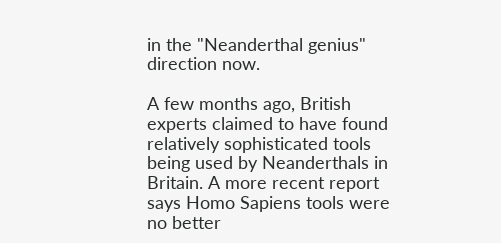in the "Neanderthal genius" direction now.

A few months ago, British experts claimed to have found relatively sophisticated tools being used by Neanderthals in Britain. A more recent report says Homo Sapiens tools were no better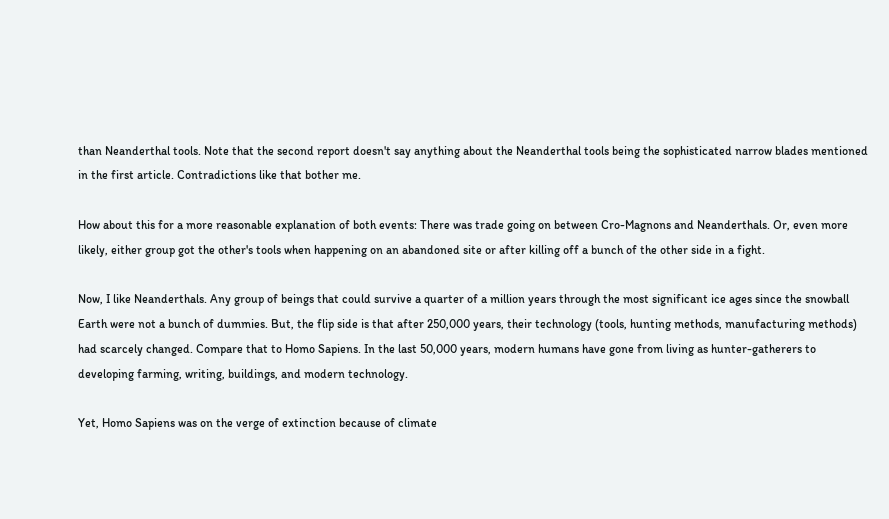than Neanderthal tools. Note that the second report doesn't say anything about the Neanderthal tools being the sophisticated narrow blades mentioned in the first article. Contradictions like that bother me.

How about this for a more reasonable explanation of both events: There was trade going on between Cro-Magnons and Neanderthals. Or, even more likely, either group got the other's tools when happening on an abandoned site or after killing off a bunch of the other side in a fight.

Now, I like Neanderthals. Any group of beings that could survive a quarter of a million years through the most significant ice ages since the snowball Earth were not a bunch of dummies. But, the flip side is that after 250,000 years, their technology (tools, hunting methods, manufacturing methods) had scarcely changed. Compare that to Homo Sapiens. In the last 50,000 years, modern humans have gone from living as hunter-gatherers to developing farming, writing, buildings, and modern technology.

Yet, Homo Sapiens was on the verge of extinction because of climate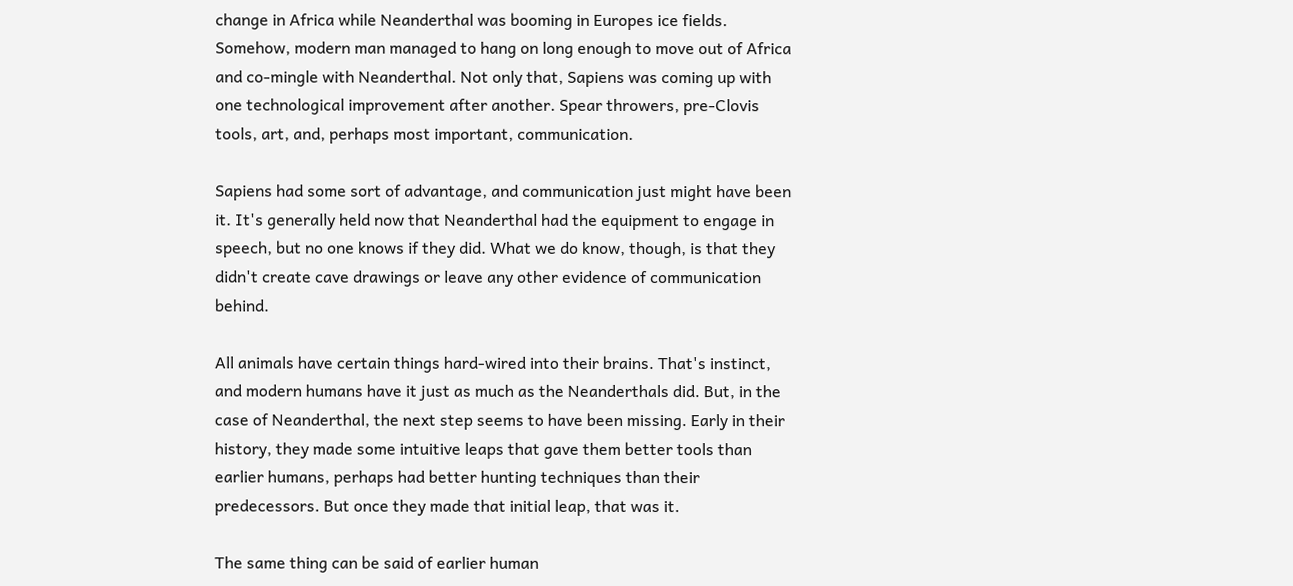change in Africa while Neanderthal was booming in Europes ice fields. Somehow, modern man managed to hang on long enough to move out of Africa and co-mingle with Neanderthal. Not only that, Sapiens was coming up with one technological improvement after another. Spear throwers, pre-Clovis tools, art, and, perhaps most important, communication.

Sapiens had some sort of advantage, and communication just might have been it. It's generally held now that Neanderthal had the equipment to engage in speech, but no one knows if they did. What we do know, though, is that they didn't create cave drawings or leave any other evidence of communication behind.

All animals have certain things hard-wired into their brains. That's instinct, and modern humans have it just as much as the Neanderthals did. But, in the case of Neanderthal, the next step seems to have been missing. Early in their history, they made some intuitive leaps that gave them better tools than earlier humans, perhaps had better hunting techniques than their predecessors. But once they made that initial leap, that was it.

The same thing can be said of earlier human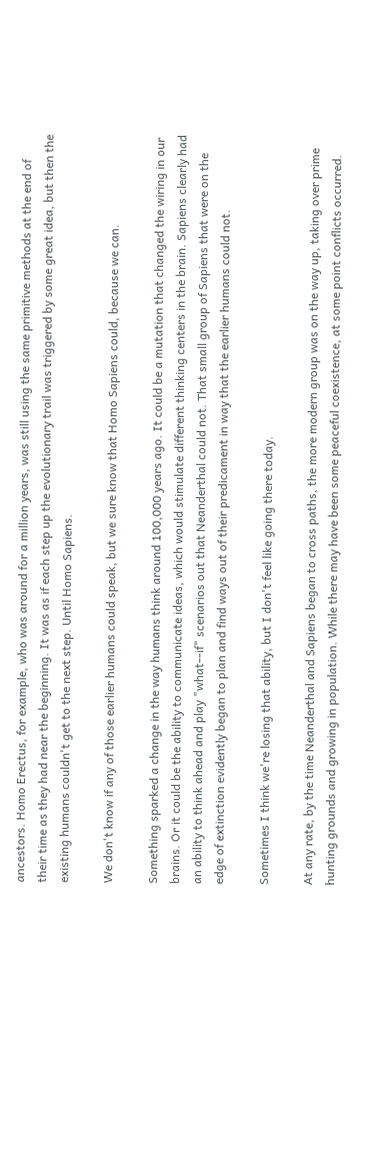ancestors. Homo Erectus, for example, who was around for a million years, was still using the same primitive methods at the end of their time as they had near the beginning. It was as if each step up the evolutionary trail was triggered by some great idea, but then the existing humans couldn't get to the next step. Until Homo Sapiens.

We don't know if any of those earlier humans could speak, but we sure know that Homo Sapiens could, because we can.

Something sparked a change in the way humans think around 100,000 years ago. It could be a mutation that changed the wiring in our brains. Or it could be the ability to communicate ideas, which would stimulate different thinking centers in the brain. Sapiens clearly had an ability to think ahead and play "what--if" scenarios out that Neanderthal could not. That small group of Sapiens that were on the edge of extinction evidently began to plan and find ways out of their predicament in way that the earlier humans could not.

Sometimes I think we're losing that ability, but I don't feel like going there today.

At any rate, by the time Neanderthal and Sapiens began to cross paths, the more modern group was on the way up, taking over prime hunting grounds and growing in population. While there may have been some peaceful coexistence, at some point conflicts occurred.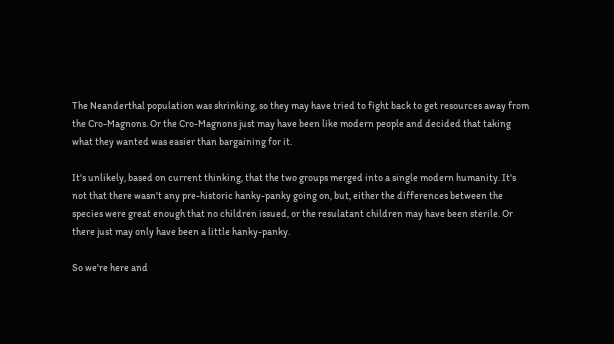The Neanderthal population was shrinking, so they may have tried to fight back to get resources away from the Cro-Magnons. Or the Cro-Magnons just may have been like modern people and decided that taking what they wanted was easier than bargaining for it.

It's unlikely, based on current thinking, that the two groups merged into a single modern humanity. It's not that there wasn't any pre-historic hanky-panky going on, but, either the differences between the species were great enough that no children issued, or the resulatant children may have been sterile. Or there just may only have been a little hanky-panky.

So we're here and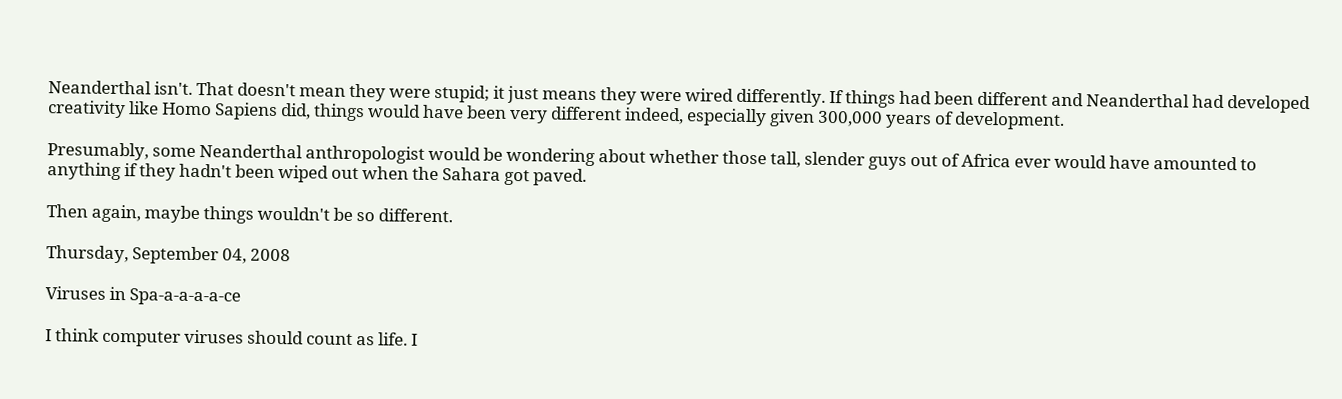Neanderthal isn't. That doesn't mean they were stupid; it just means they were wired differently. If things had been different and Neanderthal had developed creativity like Homo Sapiens did, things would have been very different indeed, especially given 300,000 years of development.

Presumably, some Neanderthal anthropologist would be wondering about whether those tall, slender guys out of Africa ever would have amounted to anything if they hadn't been wiped out when the Sahara got paved.

Then again, maybe things wouldn't be so different.

Thursday, September 04, 2008

Viruses in Spa-a-a-a-a-ce

I think computer viruses should count as life. I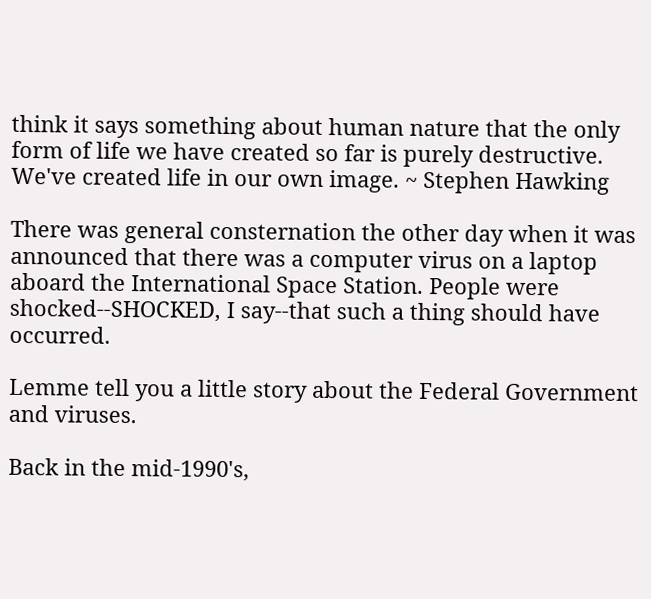think it says something about human nature that the only form of life we have created so far is purely destructive. We've created life in our own image. ~ Stephen Hawking

There was general consternation the other day when it was announced that there was a computer virus on a laptop aboard the International Space Station. People were shocked--SHOCKED, I say--that such a thing should have occurred.

Lemme tell you a little story about the Federal Government and viruses.

Back in the mid-1990's,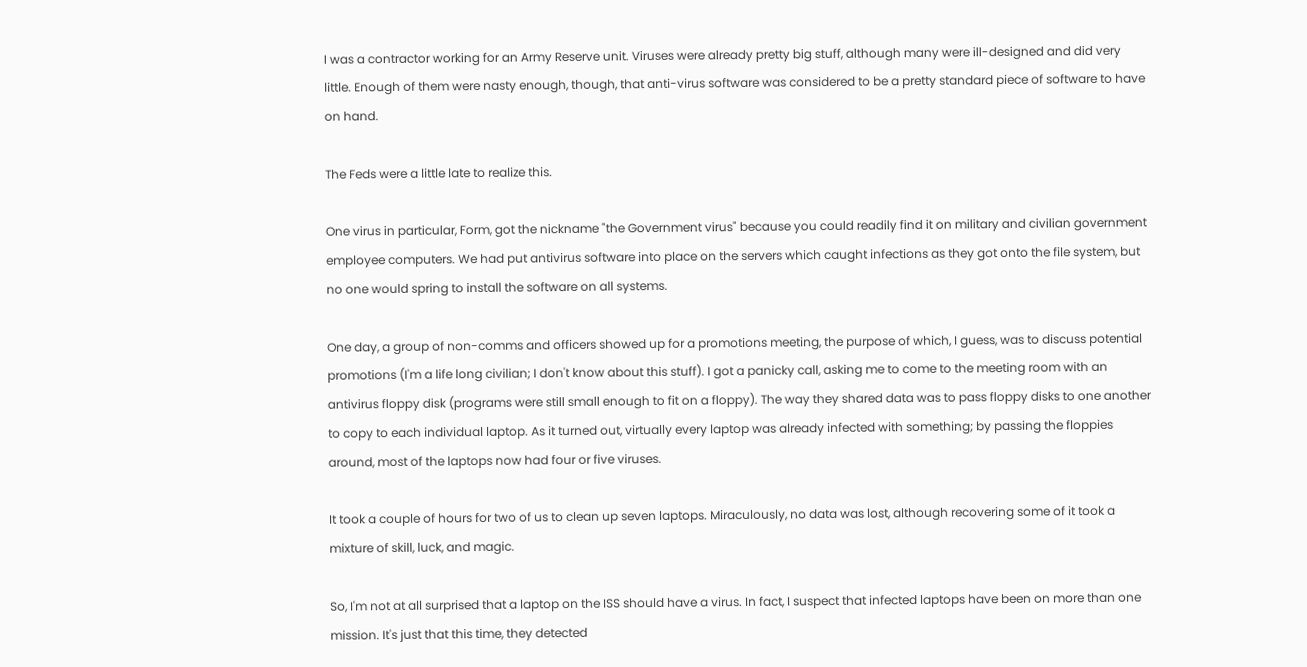I was a contractor working for an Army Reserve unit. Viruses were already pretty big stuff, although many were ill-designed and did very little. Enough of them were nasty enough, though, that anti-virus software was considered to be a pretty standard piece of software to have on hand.

The Feds were a little late to realize this.

One virus in particular, Form, got the nickname "the Government virus" because you could readily find it on military and civilian government employee computers. We had put antivirus software into place on the servers which caught infections as they got onto the file system, but no one would spring to install the software on all systems.

One day, a group of non-comms and officers showed up for a promotions meeting, the purpose of which, I guess, was to discuss potential promotions (I'm a life long civilian; I don't know about this stuff). I got a panicky call, asking me to come to the meeting room with an antivirus floppy disk (programs were still small enough to fit on a floppy). The way they shared data was to pass floppy disks to one another to copy to each individual laptop. As it turned out, virtually every laptop was already infected with something; by passing the floppies around, most of the laptops now had four or five viruses.

It took a couple of hours for two of us to clean up seven laptops. Miraculously, no data was lost, although recovering some of it took a mixture of skill, luck, and magic.

So, I'm not at all surprised that a laptop on the ISS should have a virus. In fact, I suspect that infected laptops have been on more than one mission. It's just that this time, they detected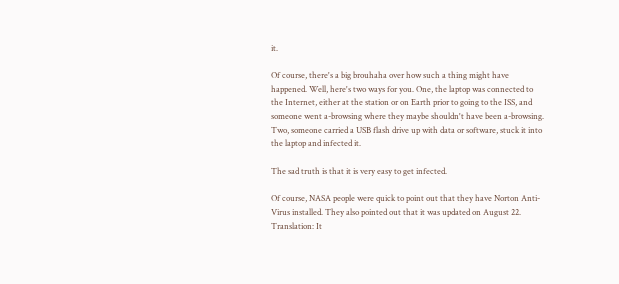it.

Of course, there's a big brouhaha over how such a thing might have happened. Well, here's two ways for you. One, the laptop was connected to the Internet, either at the station or on Earth prior to going to the ISS, and someone went a-browsing where they maybe shouldn't have been a-browsing. Two, someone carried a USB flash drive up with data or software, stuck it into the laptop and infected it.

The sad truth is that it is very easy to get infected.

Of course, NASA people were quick to point out that they have Norton Anti-Virus installed. They also pointed out that it was updated on August 22. Translation: It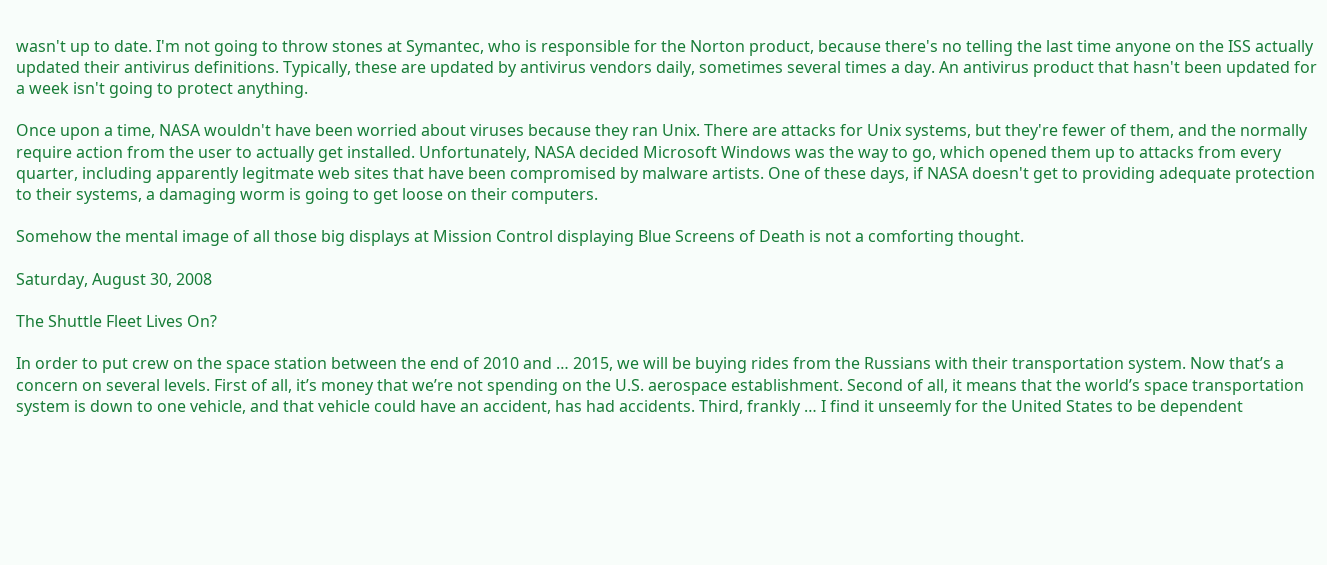wasn't up to date. I'm not going to throw stones at Symantec, who is responsible for the Norton product, because there's no telling the last time anyone on the ISS actually updated their antivirus definitions. Typically, these are updated by antivirus vendors daily, sometimes several times a day. An antivirus product that hasn't been updated for a week isn't going to protect anything.

Once upon a time, NASA wouldn't have been worried about viruses because they ran Unix. There are attacks for Unix systems, but they're fewer of them, and the normally require action from the user to actually get installed. Unfortunately, NASA decided Microsoft Windows was the way to go, which opened them up to attacks from every quarter, including apparently legitmate web sites that have been compromised by malware artists. One of these days, if NASA doesn't get to providing adequate protection to their systems, a damaging worm is going to get loose on their computers.

Somehow the mental image of all those big displays at Mission Control displaying Blue Screens of Death is not a comforting thought.

Saturday, August 30, 2008

The Shuttle Fleet Lives On?

In order to put crew on the space station between the end of 2010 and … 2015, we will be buying rides from the Russians with their transportation system. Now that’s a concern on several levels. First of all, it’s money that we’re not spending on the U.S. aerospace establishment. Second of all, it means that the world’s space transportation system is down to one vehicle, and that vehicle could have an accident, has had accidents. Third, frankly … I find it unseemly for the United States to be dependent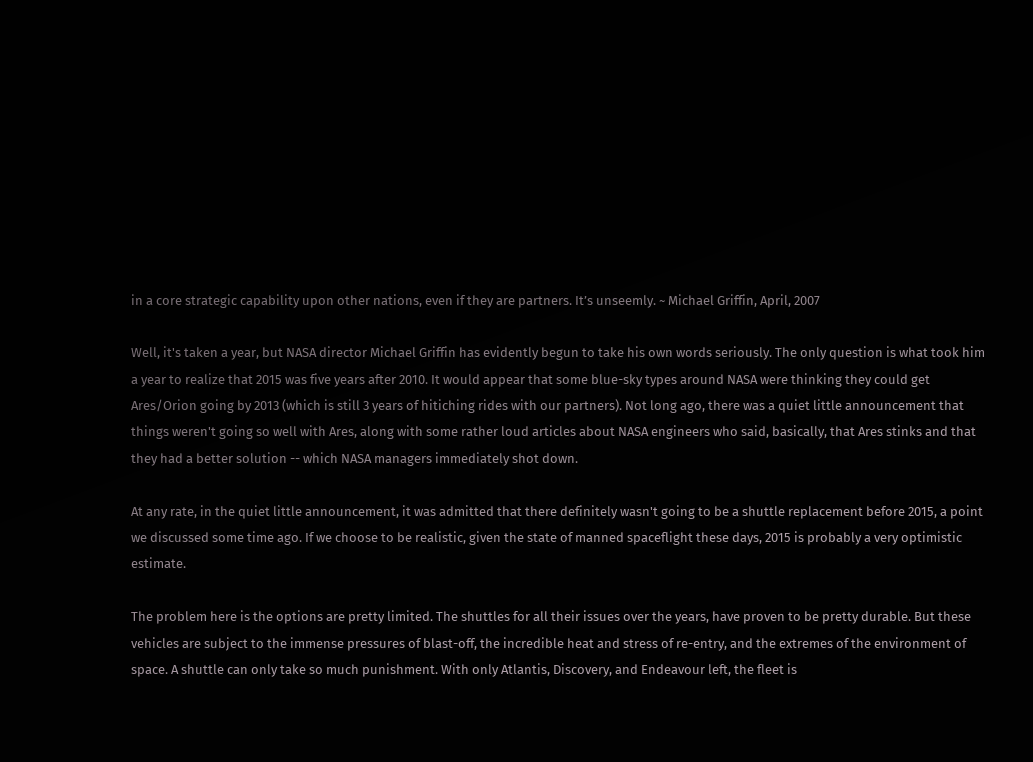in a core strategic capability upon other nations, even if they are partners. It’s unseemly. ~ Michael Griffin, April, 2007

Well, it's taken a year, but NASA director Michael Griffin has evidently begun to take his own words seriously. The only question is what took him a year to realize that 2015 was five years after 2010. It would appear that some blue-sky types around NASA were thinking they could get Ares/Orion going by 2013 (which is still 3 years of hitiching rides with our partners). Not long ago, there was a quiet little announcement that things weren't going so well with Ares, along with some rather loud articles about NASA engineers who said, basically, that Ares stinks and that they had a better solution -- which NASA managers immediately shot down.

At any rate, in the quiet little announcement, it was admitted that there definitely wasn't going to be a shuttle replacement before 2015, a point we discussed some time ago. If we choose to be realistic, given the state of manned spaceflight these days, 2015 is probably a very optimistic estimate.

The problem here is the options are pretty limited. The shuttles for all their issues over the years, have proven to be pretty durable. But these vehicles are subject to the immense pressures of blast-off, the incredible heat and stress of re-entry, and the extremes of the environment of space. A shuttle can only take so much punishment. With only Atlantis, Discovery, and Endeavour left, the fleet is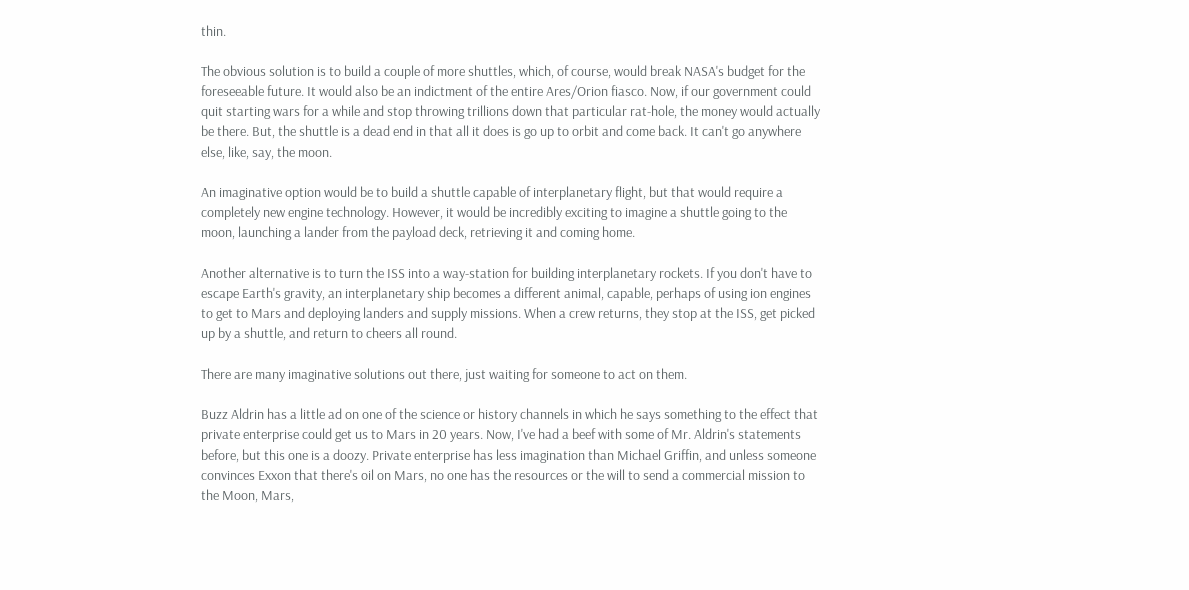thin.

The obvious solution is to build a couple of more shuttles, which, of course, would break NASA's budget for the foreseeable future. It would also be an indictment of the entire Ares/Orion fiasco. Now, if our government could quit starting wars for a while and stop throwing trillions down that particular rat-hole, the money would actually be there. But, the shuttle is a dead end in that all it does is go up to orbit and come back. It can't go anywhere else, like, say, the moon.

An imaginative option would be to build a shuttle capable of interplanetary flight, but that would require a completely new engine technology. However, it would be incredibly exciting to imagine a shuttle going to the moon, launching a lander from the payload deck, retrieving it and coming home.

Another alternative is to turn the ISS into a way-station for building interplanetary rockets. If you don't have to escape Earth's gravity, an interplanetary ship becomes a different animal, capable, perhaps of using ion engines to get to Mars and deploying landers and supply missions. When a crew returns, they stop at the ISS, get picked up by a shuttle, and return to cheers all round.

There are many imaginative solutions out there, just waiting for someone to act on them.

Buzz Aldrin has a little ad on one of the science or history channels in which he says something to the effect that private enterprise could get us to Mars in 20 years. Now, I've had a beef with some of Mr. Aldrin's statements before, but this one is a doozy. Private enterprise has less imagination than Michael Griffin, and unless someone convinces Exxon that there's oil on Mars, no one has the resources or the will to send a commercial mission to the Moon, Mars,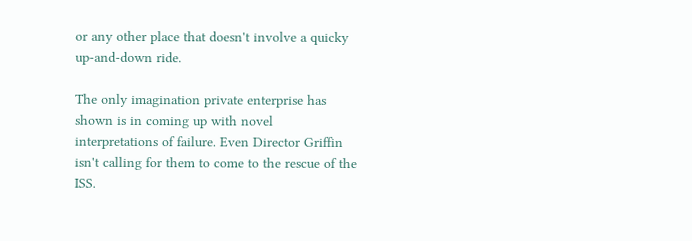or any other place that doesn't involve a quicky up-and-down ride.

The only imagination private enterprise has shown is in coming up with novel interpretations of failure. Even Director Griffin isn't calling for them to come to the rescue of the ISS.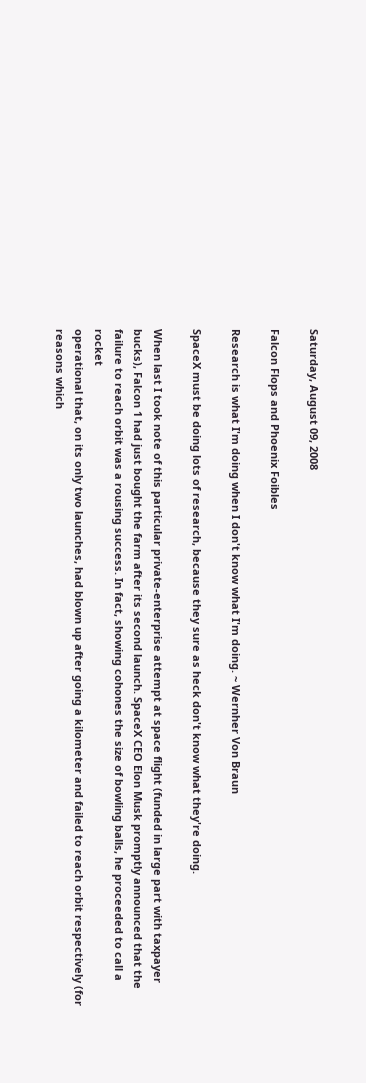Saturday, August 09, 2008

Falcon Flops and Phoenix Foibles

Research is what I'm doing when I don't know what I'm doing. ~ Wernher Von Braun

SpaceX must be doing lots of research, because they sure as heck don't know what they're doing.

When last I took note of this particular private-enterprise attempt at space flight (funded in large part with taxpayer bucks), Falcon 1 had just bought the farm after its second launch. SpaceX CEO Elon Musk promptly announced that the failure to reach orbit was a rousing success. In fact, showing cohones the size of bowling balls, he proceeded to call a rocket
operational that, on its only two launches, had blown up after going a kilometer and failed to reach orbit respectively (for reasons which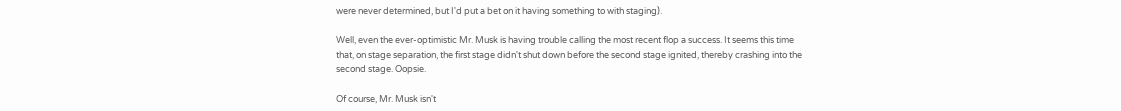were never determined, but I'd put a bet on it having something to with staging).

Well, even the ever-optimistic Mr. Musk is having trouble calling the most recent flop a success. It seems this time that, on stage separation, the first stage didn't shut down before the second stage ignited, thereby crashing into the second stage. Oopsie.

Of course, Mr. Musk isn't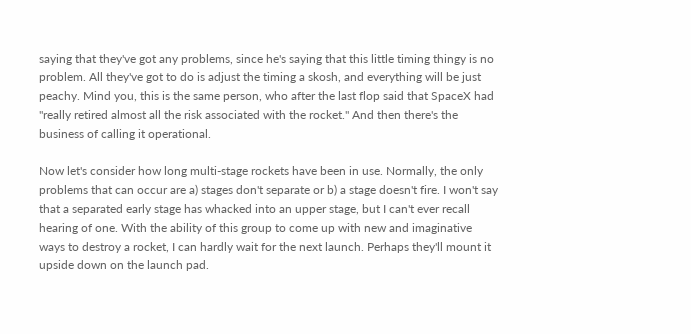saying that they've got any problems, since he's saying that this little timing thingy is no problem. All they've got to do is adjust the timing a skosh, and everything will be just peachy. Mind you, this is the same person, who after the last flop said that SpaceX had "really retired almost all the risk associated with the rocket." And then there's the business of calling it operational.

Now let's consider how long multi-stage rockets have been in use. Normally, the only problems that can occur are a) stages don't separate or b) a stage doesn't fire. I won't say that a separated early stage has whacked into an upper stage, but I can't ever recall hearing of one. With the ability of this group to come up with new and imaginative ways to destroy a rocket, I can hardly wait for the next launch. Perhaps they'll mount it upside down on the launch pad.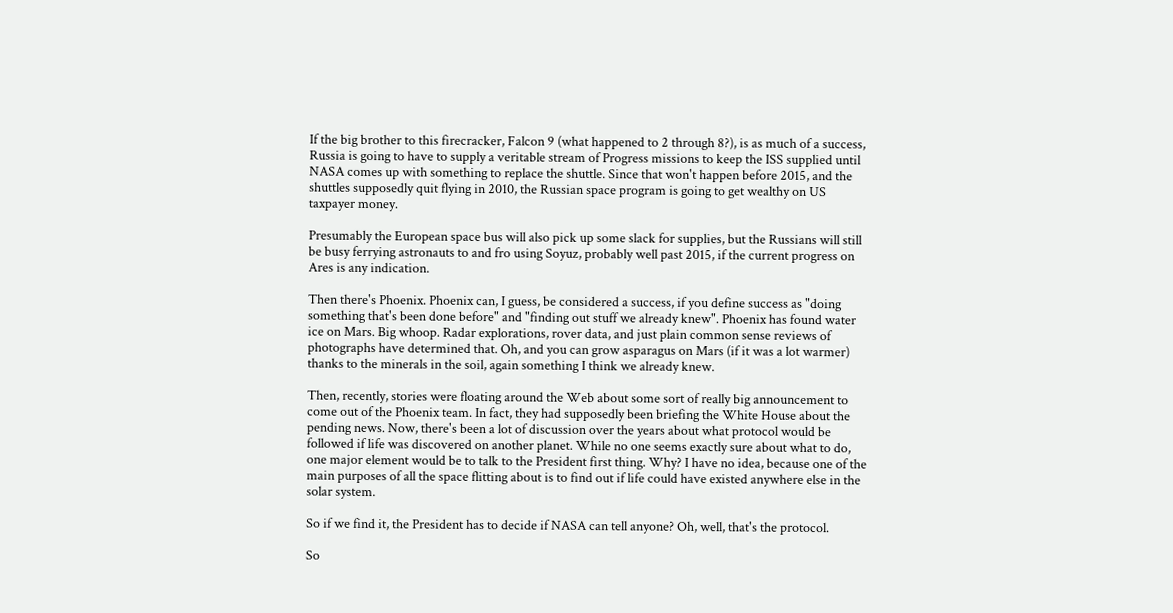If the big brother to this firecracker, Falcon 9 (what happened to 2 through 8?), is as much of a success, Russia is going to have to supply a veritable stream of Progress missions to keep the ISS supplied until NASA comes up with something to replace the shuttle. Since that won't happen before 2015, and the shuttles supposedly quit flying in 2010, the Russian space program is going to get wealthy on US taxpayer money.

Presumably the European space bus will also pick up some slack for supplies, but the Russians will still be busy ferrying astronauts to and fro using Soyuz, probably well past 2015, if the current progress on Ares is any indication.

Then there's Phoenix. Phoenix can, I guess, be considered a success, if you define success as "doing something that's been done before" and "finding out stuff we already knew". Phoenix has found water ice on Mars. Big whoop. Radar explorations, rover data, and just plain common sense reviews of photographs have determined that. Oh, and you can grow asparagus on Mars (if it was a lot warmer) thanks to the minerals in the soil, again something I think we already knew.

Then, recently, stories were floating around the Web about some sort of really big announcement to come out of the Phoenix team. In fact, they had supposedly been briefing the White House about the pending news. Now, there's been a lot of discussion over the years about what protocol would be followed if life was discovered on another planet. While no one seems exactly sure about what to do, one major element would be to talk to the President first thing. Why? I have no idea, because one of the main purposes of all the space flitting about is to find out if life could have existed anywhere else in the solar system.

So if we find it, the President has to decide if NASA can tell anyone? Oh, well, that's the protocol.

So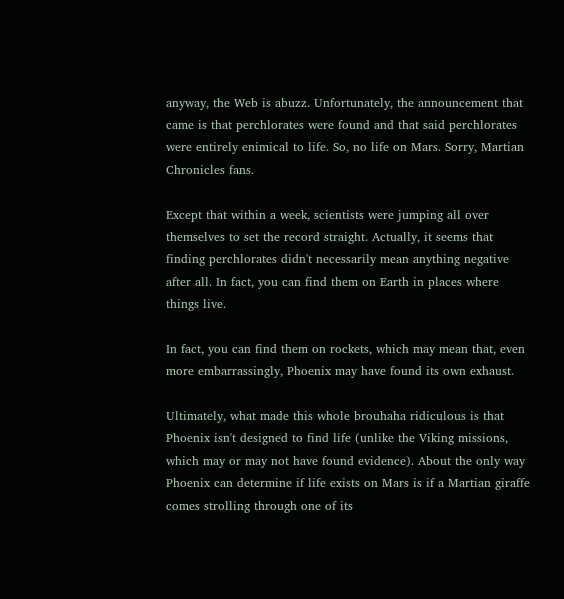anyway, the Web is abuzz. Unfortunately, the announcement that came is that perchlorates were found and that said perchlorates were entirely enimical to life. So, no life on Mars. Sorry, Martian Chronicles fans.

Except that within a week, scientists were jumping all over themselves to set the record straight. Actually, it seems that finding perchlorates didn't necessarily mean anything negative after all. In fact, you can find them on Earth in places where things live.

In fact, you can find them on rockets, which may mean that, even more embarrassingly, Phoenix may have found its own exhaust.

Ultimately, what made this whole brouhaha ridiculous is that Phoenix isn't designed to find life (unlike the Viking missions, which may or may not have found evidence). About the only way Phoenix can determine if life exists on Mars is if a Martian giraffe comes strolling through one of its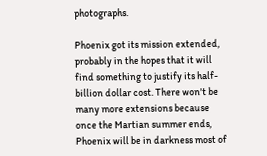photographs.

Phoenix got its mission extended, probably in the hopes that it will find something to justify its half-billion dollar cost. There won't be many more extensions because once the Martian summer ends, Phoenix will be in darkness most of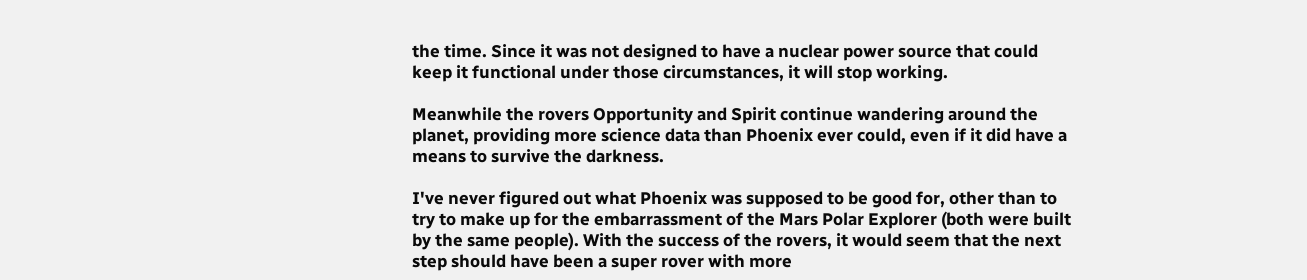the time. Since it was not designed to have a nuclear power source that could keep it functional under those circumstances, it will stop working.

Meanwhile the rovers Opportunity and Spirit continue wandering around the planet, providing more science data than Phoenix ever could, even if it did have a means to survive the darkness.

I've never figured out what Phoenix was supposed to be good for, other than to try to make up for the embarrassment of the Mars Polar Explorer (both were built by the same people). With the success of the rovers, it would seem that the next step should have been a super rover with more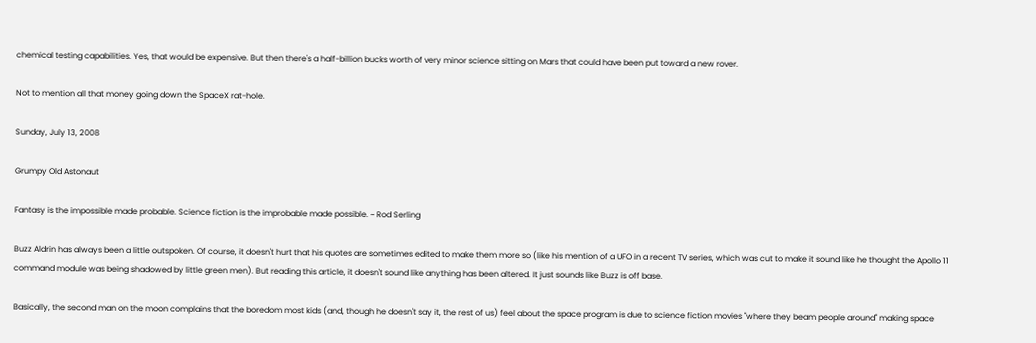chemical testing capabilities. Yes, that would be expensive. But then there's a half-billion bucks worth of very minor science sitting on Mars that could have been put toward a new rover.

Not to mention all that money going down the SpaceX rat-hole.

Sunday, July 13, 2008

Grumpy Old Astonaut

Fantasy is the impossible made probable. Science fiction is the improbable made possible. ~ Rod Serling

Buzz Aldrin has always been a little outspoken. Of course, it doesn't hurt that his quotes are sometimes edited to make them more so (like his mention of a UFO in a recent TV series, which was cut to make it sound like he thought the Apollo 11 command module was being shadowed by little green men). But reading this article, it doesn't sound like anything has been altered. It just sounds like Buzz is off base.

Basically, the second man on the moon complains that the boredom most kids (and, though he doesn't say it, the rest of us) feel about the space program is due to science fiction movies "where they beam people around" making space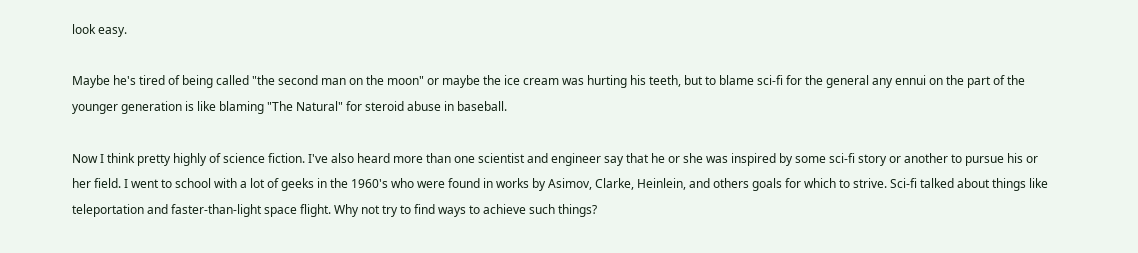look easy.

Maybe he's tired of being called "the second man on the moon" or maybe the ice cream was hurting his teeth, but to blame sci-fi for the general any ennui on the part of the younger generation is like blaming "The Natural" for steroid abuse in baseball.

Now I think pretty highly of science fiction. I've also heard more than one scientist and engineer say that he or she was inspired by some sci-fi story or another to pursue his or her field. I went to school with a lot of geeks in the 1960's who were found in works by Asimov, Clarke, Heinlein, and others goals for which to strive. Sci-fi talked about things like teleportation and faster-than-light space flight. Why not try to find ways to achieve such things?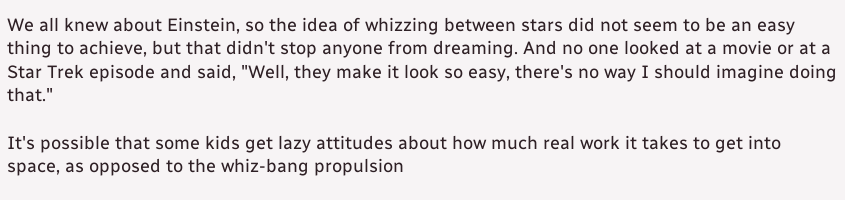We all knew about Einstein, so the idea of whizzing between stars did not seem to be an easy thing to achieve, but that didn't stop anyone from dreaming. And no one looked at a movie or at a Star Trek episode and said, "Well, they make it look so easy, there's no way I should imagine doing that."

It's possible that some kids get lazy attitudes about how much real work it takes to get into space, as opposed to the whiz-bang propulsion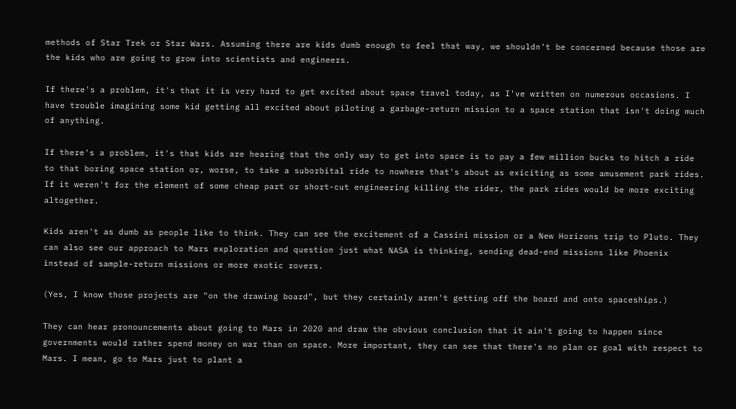methods of Star Trek or Star Wars. Assuming there are kids dumb enough to feel that way, we shouldn't be concerned because those are the kids who are going to grow into scientists and engineers.

If there's a problem, it's that it is very hard to get excited about space travel today, as I've written on numerous occasions. I have trouble imagining some kid getting all excited about piloting a garbage-return mission to a space station that isn't doing much of anything.

If there's a problem, it's that kids are hearing that the only way to get into space is to pay a few million bucks to hitch a ride to that boring space station or, worse, to take a suborbital ride to nowhere that's about as exiciting as some amusement park rides. If it weren't for the element of some cheap part or short-cut engineering killing the rider, the park rides would be more exciting altogether.

Kids aren't as dumb as people like to think. They can see the excitement of a Cassini mission or a New Horizons trip to Pluto. They can also see our approach to Mars exploration and question just what NASA is thinking, sending dead-end missions like Phoenix instead of sample-return missions or more exotic rovers.

(Yes, I know those projects are "on the drawing board", but they certainly aren't getting off the board and onto spaceships.)

They can hear pronouncements about going to Mars in 2020 and draw the obvious conclusion that it ain't going to happen since governments would rather spend money on war than on space. More important, they can see that there's no plan or goal with respect to Mars. I mean, go to Mars just to plant a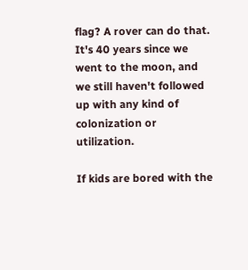flag? A rover can do that. It's 40 years since we went to the moon, and we still haven't followed up with any kind of colonization or utilization.

If kids are bored with the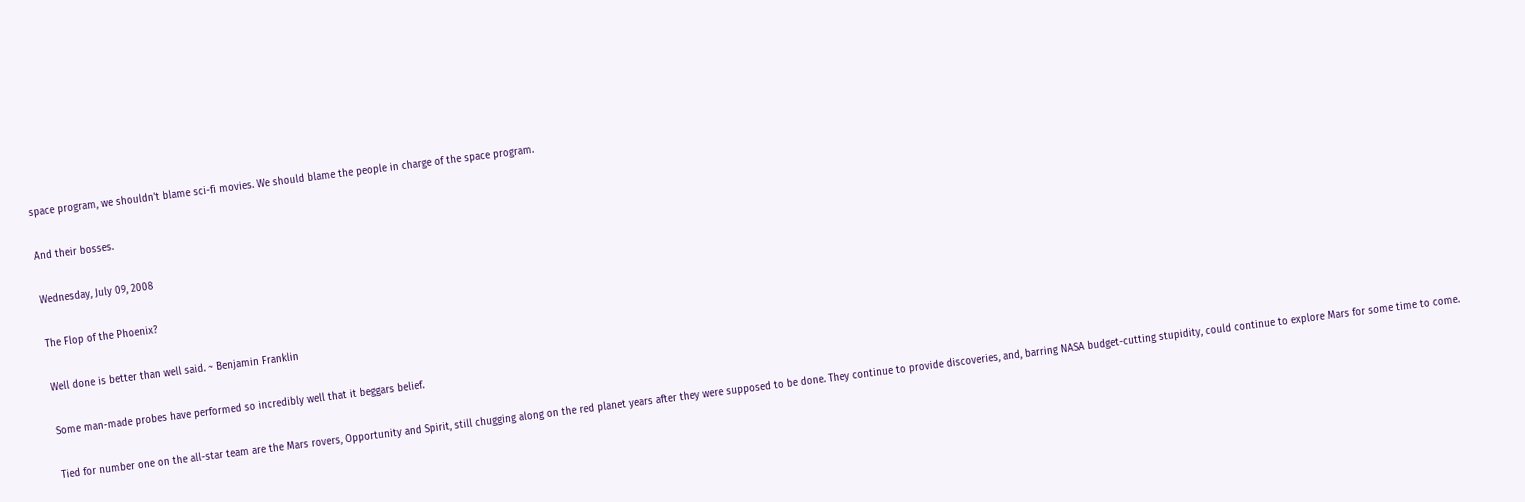space program, we shouldn't blame sci-fi movies. We should blame the people in charge of the space program.

And their bosses.

Wednesday, July 09, 2008

The Flop of the Phoenix?

Well done is better than well said. ~ Benjamin Franklin

Some man-made probes have performed so incredibly well that it beggars belief.

Tied for number one on the all-star team are the Mars rovers, Opportunity and Spirit, still chugging along on the red planet years after they were supposed to be done. They continue to provide discoveries, and, barring NASA budget-cutting stupidity, could continue to explore Mars for some time to come.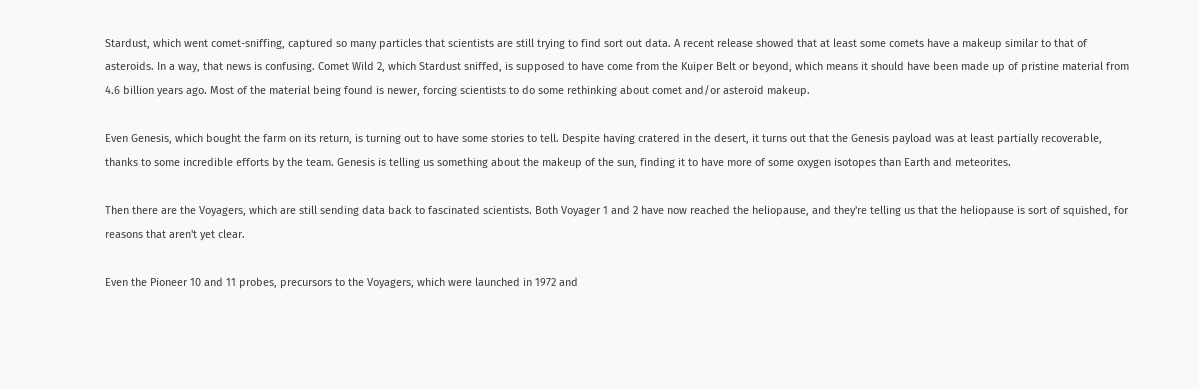Stardust, which went comet-sniffing, captured so many particles that scientists are still trying to find sort out data. A recent release showed that at least some comets have a makeup similar to that of asteroids. In a way, that news is confusing. Comet Wild 2, which Stardust sniffed, is supposed to have come from the Kuiper Belt or beyond, which means it should have been made up of pristine material from 4.6 billion years ago. Most of the material being found is newer, forcing scientists to do some rethinking about comet and/or asteroid makeup.

Even Genesis, which bought the farm on its return, is turning out to have some stories to tell. Despite having cratered in the desert, it turns out that the Genesis payload was at least partially recoverable, thanks to some incredible efforts by the team. Genesis is telling us something about the makeup of the sun, finding it to have more of some oxygen isotopes than Earth and meteorites.

Then there are the Voyagers, which are still sending data back to fascinated scientists. Both Voyager 1 and 2 have now reached the heliopause, and they're telling us that the heliopause is sort of squished, for reasons that aren't yet clear.

Even the Pioneer 10 and 11 probes, precursors to the Voyagers, which were launched in 1972 and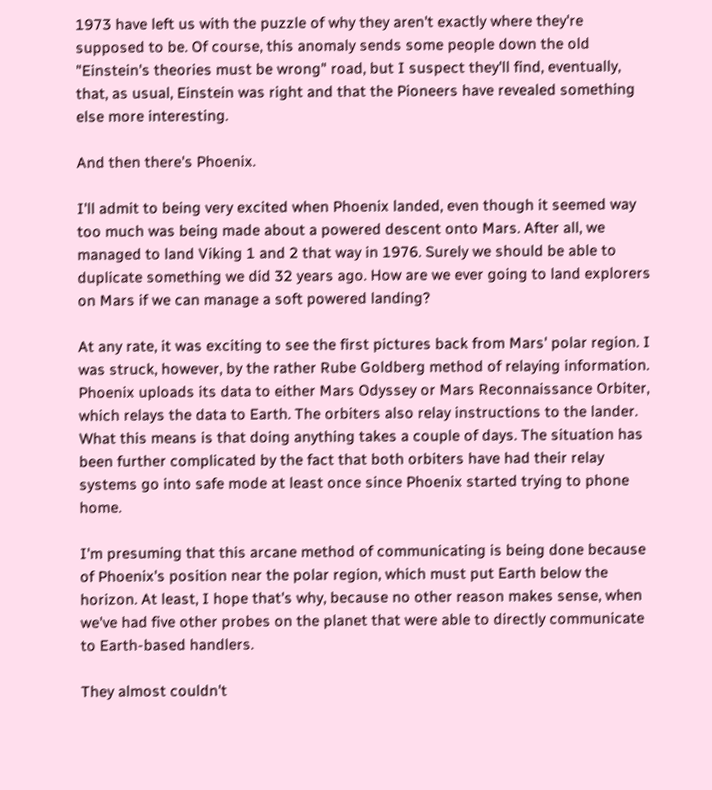1973 have left us with the puzzle of why they aren't exactly where they're supposed to be. Of course, this anomaly sends some people down the old "Einstein's theories must be wrong" road, but I suspect they'll find, eventually, that, as usual, Einstein was right and that the Pioneers have revealed something else more interesting.

And then there's Phoenix.

I'll admit to being very excited when Phoenix landed, even though it seemed way too much was being made about a powered descent onto Mars. After all, we managed to land Viking 1 and 2 that way in 1976. Surely we should be able to duplicate something we did 32 years ago. How are we ever going to land explorers on Mars if we can manage a soft powered landing?

At any rate, it was exciting to see the first pictures back from Mars' polar region. I was struck, however, by the rather Rube Goldberg method of relaying information. Phoenix uploads its data to either Mars Odyssey or Mars Reconnaissance Orbiter, which relays the data to Earth. The orbiters also relay instructions to the lander. What this means is that doing anything takes a couple of days. The situation has been further complicated by the fact that both orbiters have had their relay systems go into safe mode at least once since Phoenix started trying to phone home.

I'm presuming that this arcane method of communicating is being done because of Phoenix's position near the polar region, which must put Earth below the horizon. At least, I hope that's why, because no other reason makes sense, when we've had five other probes on the planet that were able to directly communicate to Earth-based handlers.

They almost couldn't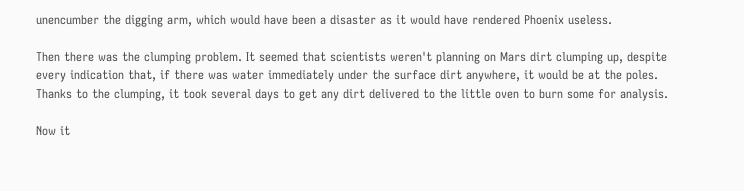unencumber the digging arm, which would have been a disaster as it would have rendered Phoenix useless.

Then there was the clumping problem. It seemed that scientists weren't planning on Mars dirt clumping up, despite every indication that, if there was water immediately under the surface dirt anywhere, it would be at the poles. Thanks to the clumping, it took several days to get any dirt delivered to the little oven to burn some for analysis.

Now it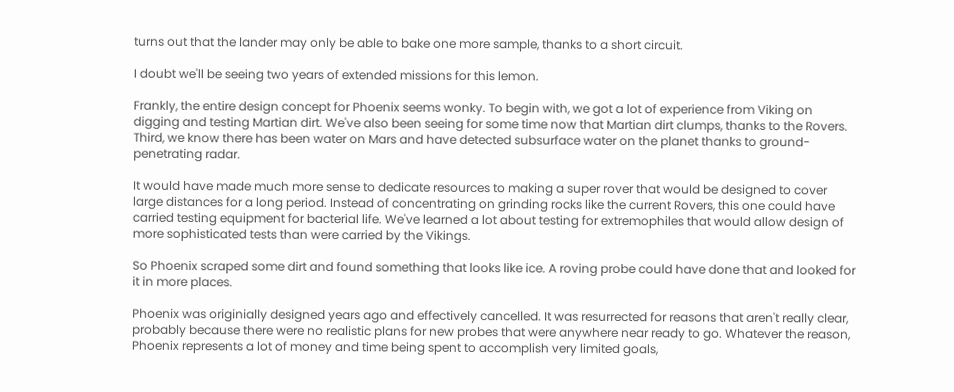turns out that the lander may only be able to bake one more sample, thanks to a short circuit.

I doubt we'll be seeing two years of extended missions for this lemon.

Frankly, the entire design concept for Phoenix seems wonky. To begin with, we got a lot of experience from Viking on digging and testing Martian dirt. We've also been seeing for some time now that Martian dirt clumps, thanks to the Rovers. Third, we know there has been water on Mars and have detected subsurface water on the planet thanks to ground-penetrating radar.

It would have made much more sense to dedicate resources to making a super rover that would be designed to cover large distances for a long period. Instead of concentrating on grinding rocks like the current Rovers, this one could have carried testing equipment for bacterial life. We've learned a lot about testing for extremophiles that would allow design of more sophisticated tests than were carried by the Vikings.

So Phoenix scraped some dirt and found something that looks like ice. A roving probe could have done that and looked for it in more places.

Phoenix was originially designed years ago and effectively cancelled. It was resurrected for reasons that aren't really clear, probably because there were no realistic plans for new probes that were anywhere near ready to go. Whatever the reason, Phoenix represents a lot of money and time being spent to accomplish very limited goals,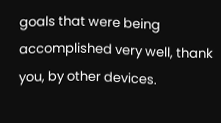goals that were being accomplished very well, thank you, by other devices.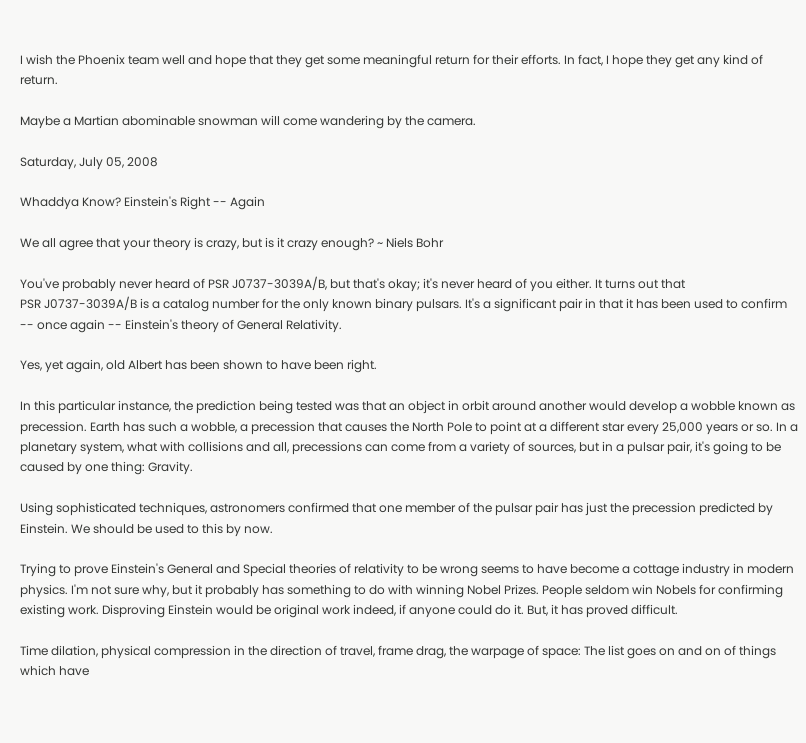I wish the Phoenix team well and hope that they get some meaningful return for their efforts. In fact, I hope they get any kind of return.

Maybe a Martian abominable snowman will come wandering by the camera.

Saturday, July 05, 2008

Whaddya Know? Einstein's Right -- Again

We all agree that your theory is crazy, but is it crazy enough? ~ Niels Bohr

You've probably never heard of PSR J0737-3039A/B, but that's okay; it's never heard of you either. It turns out that
PSR J0737-3039A/B is a catalog number for the only known binary pulsars. It's a significant pair in that it has been used to confirm -- once again -- Einstein's theory of General Relativity.

Yes, yet again, old Albert has been shown to have been right.

In this particular instance, the prediction being tested was that an object in orbit around another would develop a wobble known as precession. Earth has such a wobble, a precession that causes the North Pole to point at a different star every 25,000 years or so. In a planetary system, what with collisions and all, precessions can come from a variety of sources, but in a pulsar pair, it's going to be caused by one thing: Gravity.

Using sophisticated techniques, astronomers confirmed that one member of the pulsar pair has just the precession predicted by Einstein. We should be used to this by now.

Trying to prove Einstein's General and Special theories of relativity to be wrong seems to have become a cottage industry in modern physics. I'm not sure why, but it probably has something to do with winning Nobel Prizes. People seldom win Nobels for confirming existing work. Disproving Einstein would be original work indeed, if anyone could do it. But, it has proved difficult.

Time dilation, physical compression in the direction of travel, frame drag, the warpage of space: The list goes on and on of things which have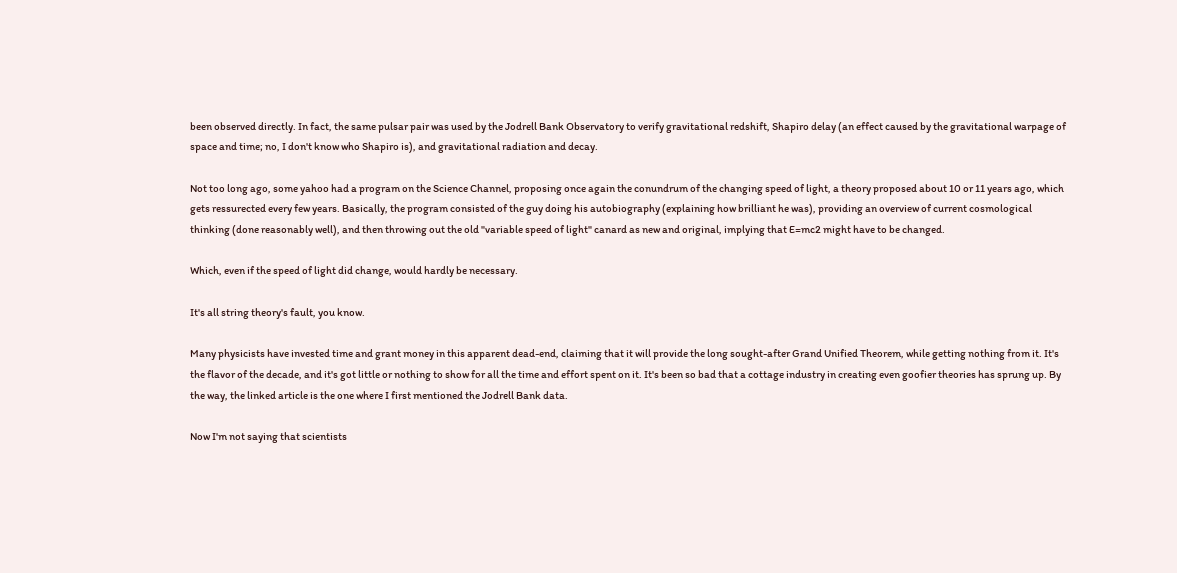been observed directly. In fact, the same pulsar pair was used by the Jodrell Bank Observatory to verify gravitational redshift, Shapiro delay (an effect caused by the gravitational warpage of space and time; no, I don't know who Shapiro is), and gravitational radiation and decay.

Not too long ago, some yahoo had a program on the Science Channel, proposing once again the conundrum of the changing speed of light, a theory proposed about 10 or 11 years ago, which gets ressurected every few years. Basically, the program consisted of the guy doing his autobiography (explaining how brilliant he was), providing an overview of current cosmological thinking (done reasonably well), and then throwing out the old "variable speed of light" canard as new and original, implying that E=mc2 might have to be changed.

Which, even if the speed of light did change, would hardly be necessary.

It's all string theory's fault, you know.

Many physicists have invested time and grant money in this apparent dead-end, claiming that it will provide the long sought-after Grand Unified Theorem, while getting nothing from it. It's the flavor of the decade, and it's got little or nothing to show for all the time and effort spent on it. It's been so bad that a cottage industry in creating even goofier theories has sprung up. By the way, the linked article is the one where I first mentioned the Jodrell Bank data.

Now I'm not saying that scientists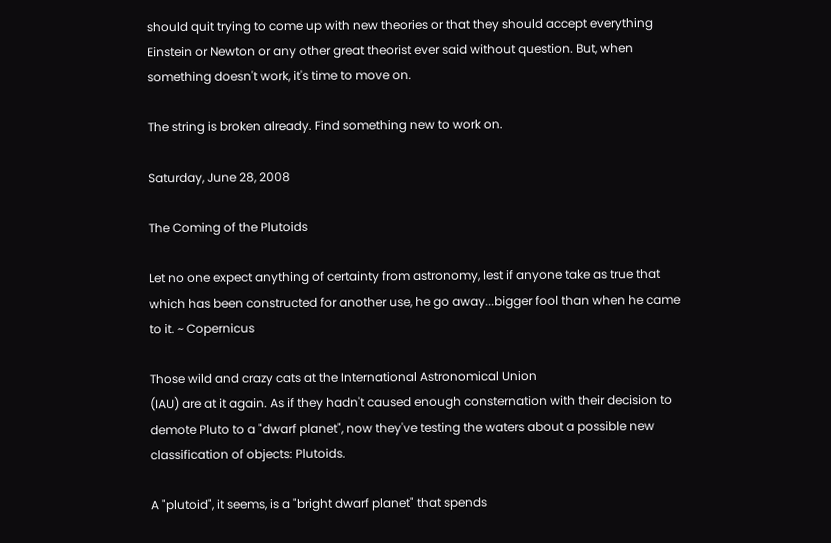should quit trying to come up with new theories or that they should accept everything Einstein or Newton or any other great theorist ever said without question. But, when something doesn't work, it's time to move on.

The string is broken already. Find something new to work on.

Saturday, June 28, 2008

The Coming of the Plutoids

Let no one expect anything of certainty from astronomy, lest if anyone take as true that which has been constructed for another use, he go away...bigger fool than when he came to it. ~ Copernicus

Those wild and crazy cats at the International Astronomical Union
(IAU) are at it again. As if they hadn't caused enough consternation with their decision to demote Pluto to a "dwarf planet", now they've testing the waters about a possible new classification of objects: Plutoids.

A "plutoid", it seems, is a "bright dwarf planet" that spends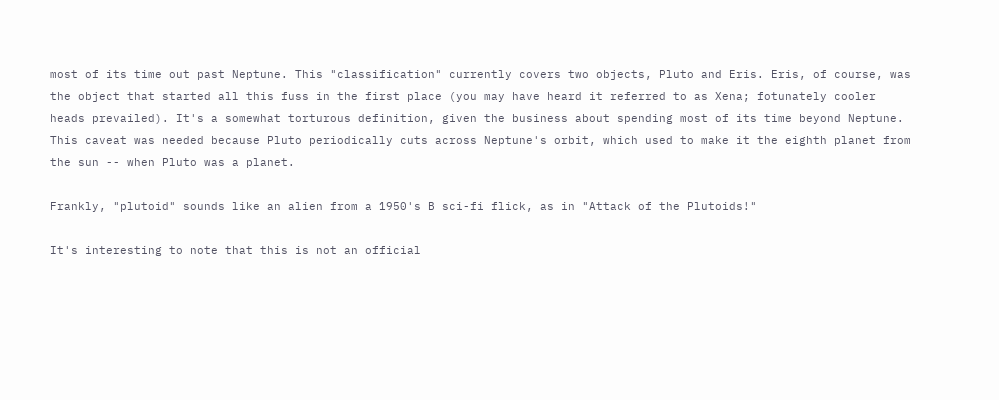most of its time out past Neptune. This "classification" currently covers two objects, Pluto and Eris. Eris, of course, was the object that started all this fuss in the first place (you may have heard it referred to as Xena; fotunately cooler heads prevailed). It's a somewhat torturous definition, given the business about spending most of its time beyond Neptune. This caveat was needed because Pluto periodically cuts across Neptune's orbit, which used to make it the eighth planet from the sun -- when Pluto was a planet.

Frankly, "plutoid" sounds like an alien from a 1950's B sci-fi flick, as in "Attack of the Plutoids!"

It's interesting to note that this is not an official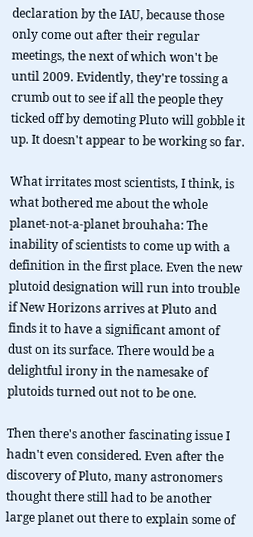declaration by the IAU, because those only come out after their regular meetings, the next of which won't be until 2009. Evidently, they're tossing a crumb out to see if all the people they ticked off by demoting Pluto will gobble it up. It doesn't appear to be working so far.

What irritates most scientists, I think, is what bothered me about the whole planet-not-a-planet brouhaha: The inability of scientists to come up with a definition in the first place. Even the new plutoid designation will run into trouble if New Horizons arrives at Pluto and finds it to have a significant amont of dust on its surface. There would be a delightful irony in the namesake of plutoids turned out not to be one.

Then there's another fascinating issue I hadn't even considered. Even after the discovery of Pluto, many astronomers thought there still had to be another large planet out there to explain some of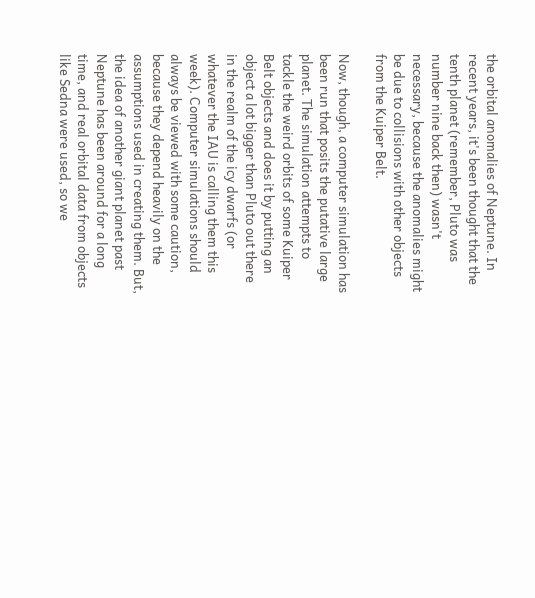the orbital anomalies of Neptune. In recent years, it's been thought that the tenth planet (remember, Pluto was number nine back then) wasn't necessary, because the anomalies might be due to collisions with other objects from the Kuiper Belt.

Now, though, a computer simulation has been run that posits the putative large planet. The simulation attempts to tackle the weird orbits of some Kuiper Belt objects and does it by putting an object a lot bigger than Pluto out there in the realm of the icy dwarfs (or whatever the IAU is calling them this week). Computer simulations should always be viewed with some caution, because they depend heavily on the assumptions used in creating them. But, the idea of another giant planet past Neptune has been around for a long time, and real orbital data from objects like Sedna were used, so we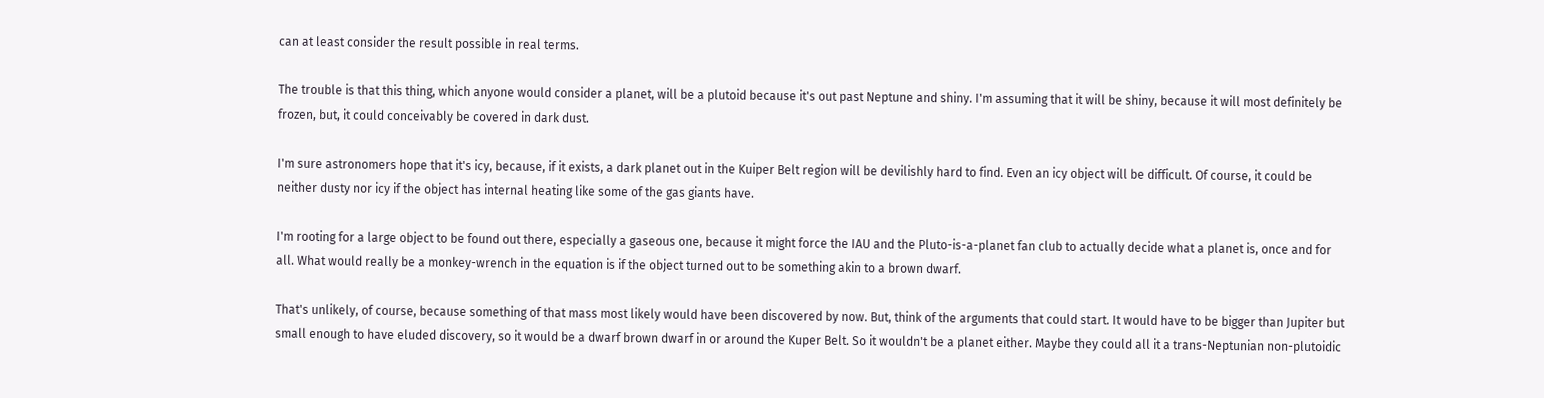can at least consider the result possible in real terms.

The trouble is that this thing, which anyone would consider a planet, will be a plutoid because it's out past Neptune and shiny. I'm assuming that it will be shiny, because it will most definitely be frozen, but, it could conceivably be covered in dark dust.

I'm sure astronomers hope that it's icy, because, if it exists, a dark planet out in the Kuiper Belt region will be devilishly hard to find. Even an icy object will be difficult. Of course, it could be neither dusty nor icy if the object has internal heating like some of the gas giants have.

I'm rooting for a large object to be found out there, especially a gaseous one, because it might force the IAU and the Pluto-is-a-planet fan club to actually decide what a planet is, once and for all. What would really be a monkey-wrench in the equation is if the object turned out to be something akin to a brown dwarf.

That's unlikely, of course, because something of that mass most likely would have been discovered by now. But, think of the arguments that could start. It would have to be bigger than Jupiter but small enough to have eluded discovery, so it would be a dwarf brown dwarf in or around the Kuper Belt. So it wouldn't be a planet either. Maybe they could all it a trans-Neptunian non-plutoidic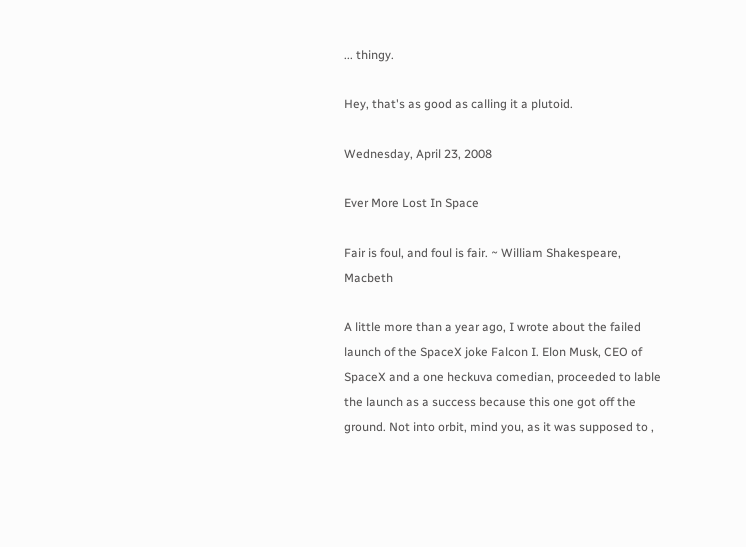... thingy.

Hey, that's as good as calling it a plutoid.

Wednesday, April 23, 2008

Ever More Lost In Space

Fair is foul, and foul is fair. ~ William Shakespeare, Macbeth

A little more than a year ago, I wrote about the failed launch of the SpaceX joke Falcon I. Elon Musk, CEO of SpaceX and a one heckuva comedian, proceeded to lable the launch as a success because this one got off the ground. Not into orbit, mind you, as it was supposed to ,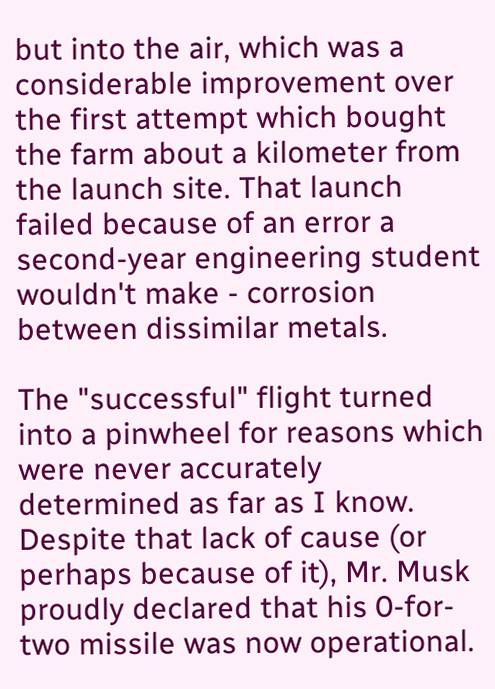but into the air, which was a considerable improvement over the first attempt which bought the farm about a kilometer from the launch site. That launch failed because of an error a second-year engineering student wouldn't make - corrosion between dissimilar metals.

The "successful" flight turned into a pinwheel for reasons which were never accurately determined as far as I know. Despite that lack of cause (or perhaps because of it), Mr. Musk proudly declared that his 0-for-two missile was now operational.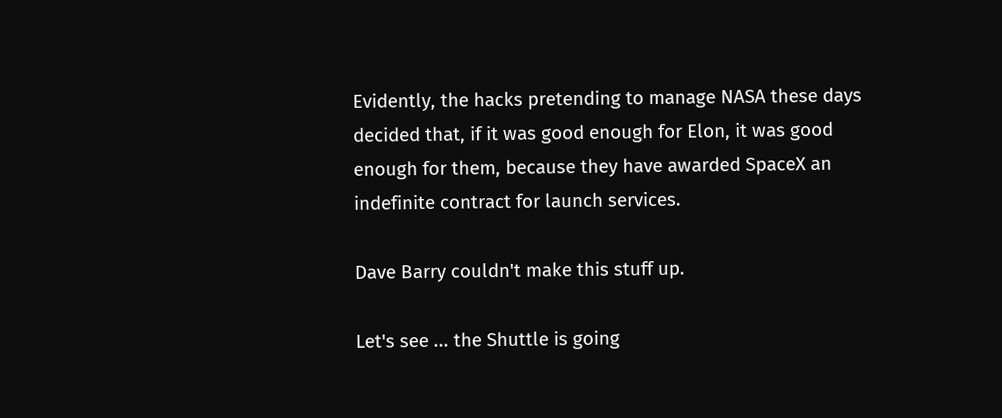Evidently, the hacks pretending to manage NASA these days decided that, if it was good enough for Elon, it was good enough for them, because they have awarded SpaceX an indefinite contract for launch services.

Dave Barry couldn't make this stuff up.

Let's see ... the Shuttle is going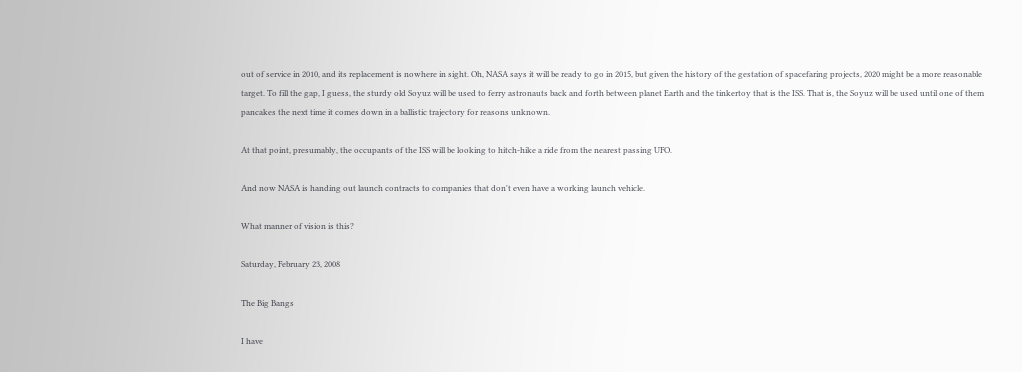out of service in 2010, and its replacement is nowhere in sight. Oh, NASA says it will be ready to go in 2015, but given the history of the gestation of spacefaring projects, 2020 might be a more reasonable target. To fill the gap, I guess, the sturdy old Soyuz will be used to ferry astronauts back and forth between planet Earth and the tinkertoy that is the ISS. That is, the Soyuz will be used until one of them pancakes the next time it comes down in a ballistic trajectory for reasons unknown.

At that point, presumably, the occupants of the ISS will be looking to hitch-hike a ride from the nearest passing UFO.

And now NASA is handing out launch contracts to companies that don't even have a working launch vehicle.

What manner of vision is this?

Saturday, February 23, 2008

The Big Bangs

I have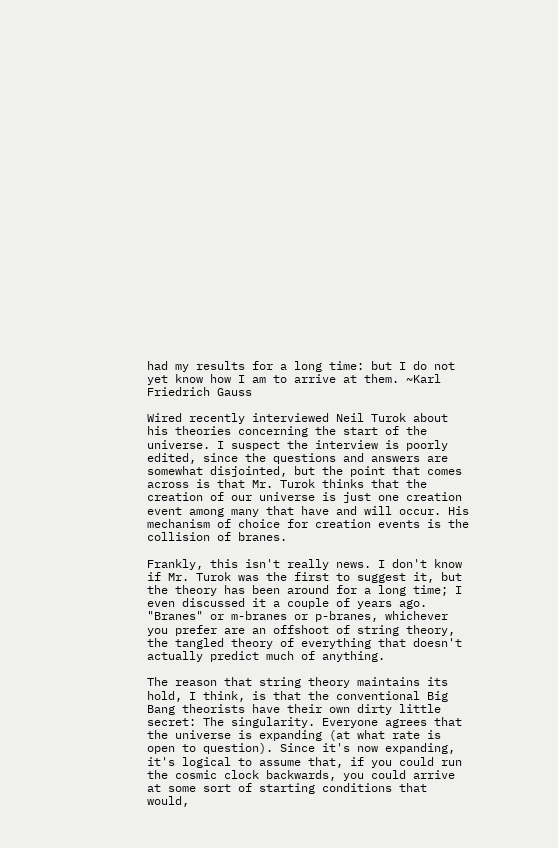had my results for a long time: but I do not yet know how I am to arrive at them. ~Karl Friedrich Gauss

Wired recently interviewed Neil Turok about his theories concerning the start of the universe. I suspect the interview is poorly edited, since the questions and answers are somewhat disjointed, but the point that comes across is that Mr. Turok thinks that the creation of our universe is just one creation event among many that have and will occur. His mechanism of choice for creation events is the collision of branes.

Frankly, this isn't really news. I don't know if Mr. Turok was the first to suggest it, but the theory has been around for a long time; I even discussed it a couple of years ago. "Branes" or m-branes or p-branes, whichever you prefer are an offshoot of string theory, the tangled theory of everything that doesn't actually predict much of anything.

The reason that string theory maintains its hold, I think, is that the conventional Big Bang theorists have their own dirty little secret: The singularity. Everyone agrees that the universe is expanding (at what rate is open to question). Since it's now expanding, it's logical to assume that, if you could run the cosmic clock backwards, you could arrive at some sort of starting conditions that would,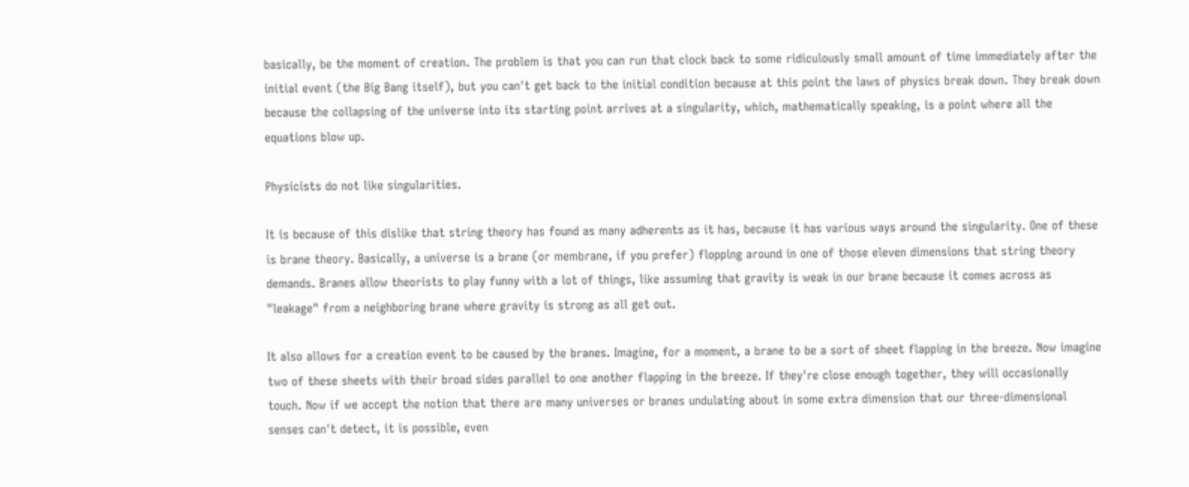basically, be the moment of creation. The problem is that you can run that clock back to some ridiculously small amount of time immediately after the initial event (the Big Bang itself), but you can't get back to the initial condition because at this point the laws of physics break down. They break down because the collapsing of the universe into its starting point arrives at a singularity, which, mathematically speaking, is a point where all the equations blow up.

Physicists do not like singularities.

It is because of this dislike that string theory has found as many adherents as it has, because it has various ways around the singularity. One of these is brane theory. Basically, a universe is a brane (or membrane, if you prefer) flopping around in one of those eleven dimensions that string theory demands. Branes allow theorists to play funny with a lot of things, like assuming that gravity is weak in our brane because it comes across as "leakage" from a neighboring brane where gravity is strong as all get out.

It also allows for a creation event to be caused by the branes. Imagine, for a moment, a brane to be a sort of sheet flapping in the breeze. Now imagine two of these sheets with their broad sides parallel to one another flapping in the breeze. If they're close enough together, they will occasionally touch. Now if we accept the notion that there are many universes or branes undulating about in some extra dimension that our three-dimensional senses can't detect, it is possible, even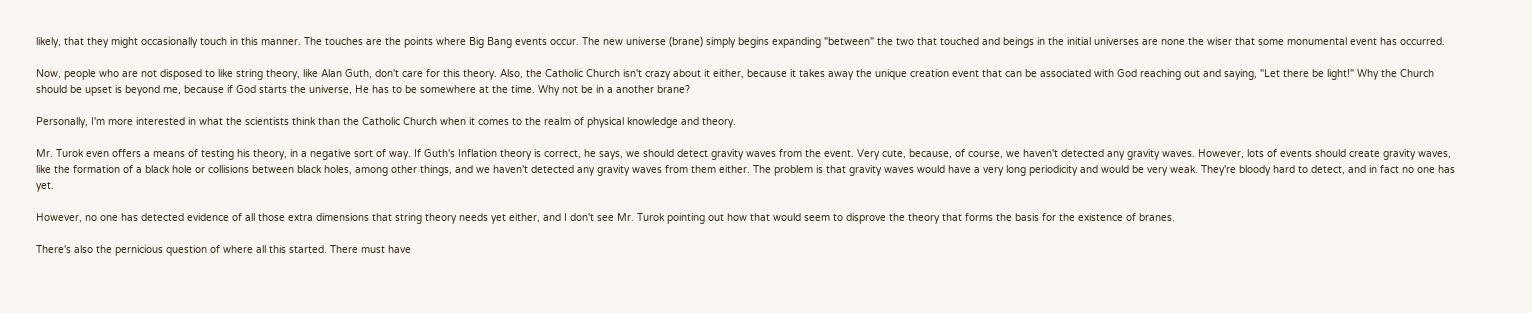likely, that they might occasionally touch in this manner. The touches are the points where Big Bang events occur. The new universe (brane) simply begins expanding "between" the two that touched and beings in the initial universes are none the wiser that some monumental event has occurred.

Now, people who are not disposed to like string theory, like Alan Guth, don't care for this theory. Also, the Catholic Church isn't crazy about it either, because it takes away the unique creation event that can be associated with God reaching out and saying, "Let there be light!" Why the Church should be upset is beyond me, because if God starts the universe, He has to be somewhere at the time. Why not be in a another brane?

Personally, I'm more interested in what the scientists think than the Catholic Church when it comes to the realm of physical knowledge and theory.

Mr. Turok even offers a means of testing his theory, in a negative sort of way. If Guth's Inflation theory is correct, he says, we should detect gravity waves from the event. Very cute, because, of course, we haven't detected any gravity waves. However, lots of events should create gravity waves, like the formation of a black hole or collisions between black holes, among other things, and we haven't detected any gravity waves from them either. The problem is that gravity waves would have a very long periodicity and would be very weak. They're bloody hard to detect, and in fact no one has yet.

However, no one has detected evidence of all those extra dimensions that string theory needs yet either, and I don't see Mr. Turok pointing out how that would seem to disprove the theory that forms the basis for the existence of branes.

There's also the pernicious question of where all this started. There must have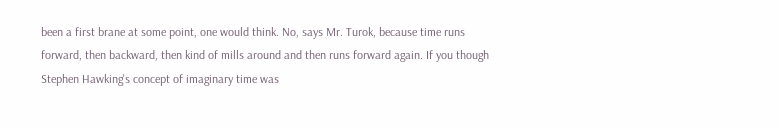been a first brane at some point, one would think. No, says Mr. Turok, because time runs forward, then backward, then kind of mills around and then runs forward again. If you though Stephen Hawking's concept of imaginary time was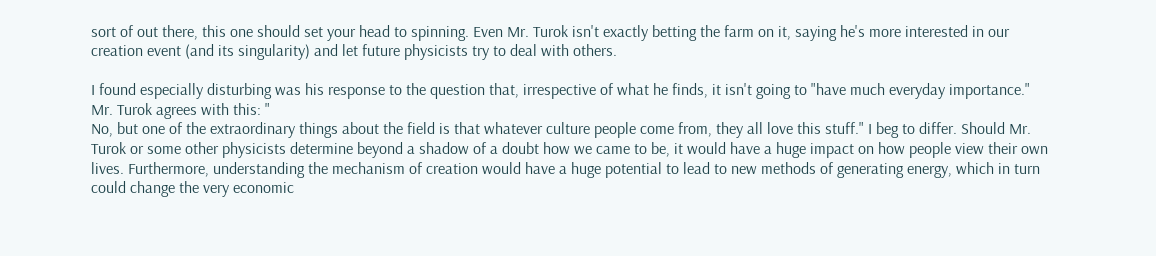sort of out there, this one should set your head to spinning. Even Mr. Turok isn't exactly betting the farm on it, saying he's more interested in our creation event (and its singularity) and let future physicists try to deal with others.

I found especially disturbing was his response to the question that, irrespective of what he finds, it isn't going to "have much everyday importance." Mr. Turok agrees with this: "
No, but one of the extraordinary things about the field is that whatever culture people come from, they all love this stuff." I beg to differ. Should Mr. Turok or some other physicists determine beyond a shadow of a doubt how we came to be, it would have a huge impact on how people view their own lives. Furthermore, understanding the mechanism of creation would have a huge potential to lead to new methods of generating energy, which in turn could change the very economic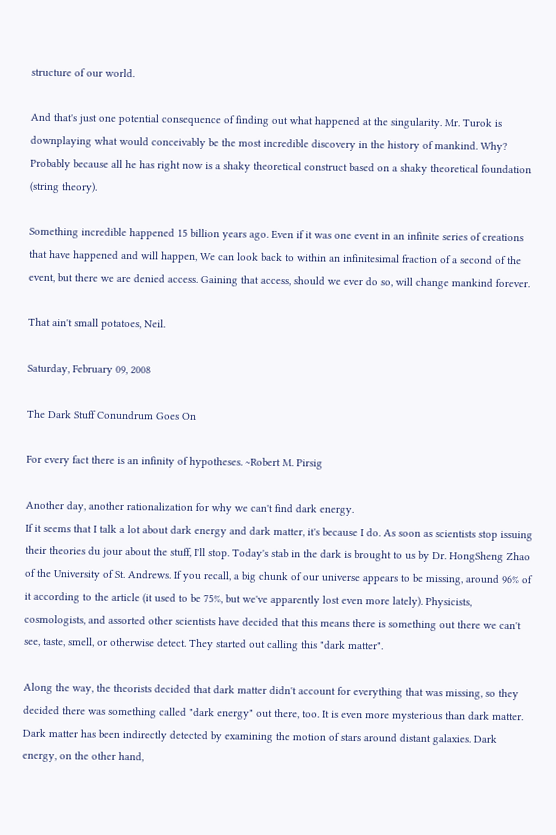structure of our world.

And that's just one potential consequence of finding out what happened at the singularity. Mr. Turok is downplaying what would conceivably be the most incredible discovery in the history of mankind. Why? Probably because all he has right now is a shaky theoretical construct based on a shaky theoretical foundation (string theory).

Something incredible happened 15 billion years ago. Even if it was one event in an infinite series of creations that have happened and will happen, We can look back to within an infinitesimal fraction of a second of the event, but there we are denied access. Gaining that access, should we ever do so, will change mankind forever.

That ain't small potatoes, Neil.

Saturday, February 09, 2008

The Dark Stuff Conundrum Goes On

For every fact there is an infinity of hypotheses. ~Robert M. Pirsig

Another day, another rationalization for why we can't find dark energy.
If it seems that I talk a lot about dark energy and dark matter, it's because I do. As soon as scientists stop issuing their theories du jour about the stuff, I'll stop. Today's stab in the dark is brought to us by Dr. HongSheng Zhao of the University of St. Andrews. If you recall, a big chunk of our universe appears to be missing, around 96% of it according to the article (it used to be 75%, but we've apparently lost even more lately). Physicists, cosmologists, and assorted other scientists have decided that this means there is something out there we can't see, taste, smell, or otherwise detect. They started out calling this "dark matter".

Along the way, the theorists decided that dark matter didn't account for everything that was missing, so they decided there was something called "dark energy" out there, too. It is even more mysterious than dark matter. Dark matter has been indirectly detected by examining the motion of stars around distant galaxies. Dark energy, on the other hand,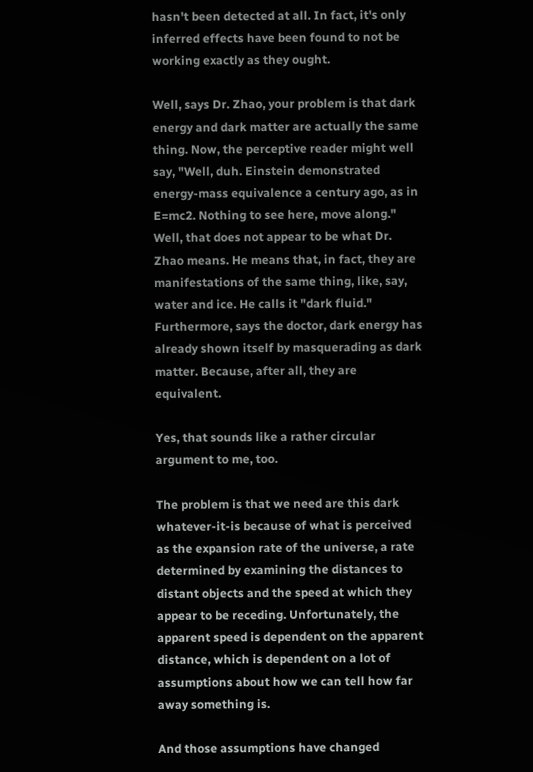hasn't been detected at all. In fact, it's only inferred effects have been found to not be working exactly as they ought.

Well, says Dr. Zhao, your problem is that dark energy and dark matter are actually the same thing. Now, the perceptive reader might well say, "Well, duh. Einstein demonstrated energy-mass equivalence a century ago, as in E=mc2. Nothing to see here, move along." Well, that does not appear to be what Dr. Zhao means. He means that, in fact, they are manifestations of the same thing, like, say, water and ice. He calls it "dark fluid." Furthermore, says the doctor, dark energy has already shown itself by masquerading as dark matter. Because, after all, they are equivalent.

Yes, that sounds like a rather circular argument to me, too.

The problem is that we need are this dark whatever-it-is because of what is perceived as the expansion rate of the universe, a rate determined by examining the distances to distant objects and the speed at which they appear to be receding. Unfortunately, the apparent speed is dependent on the apparent distance, which is dependent on a lot of assumptions about how we can tell how far away something is.

And those assumptions have changed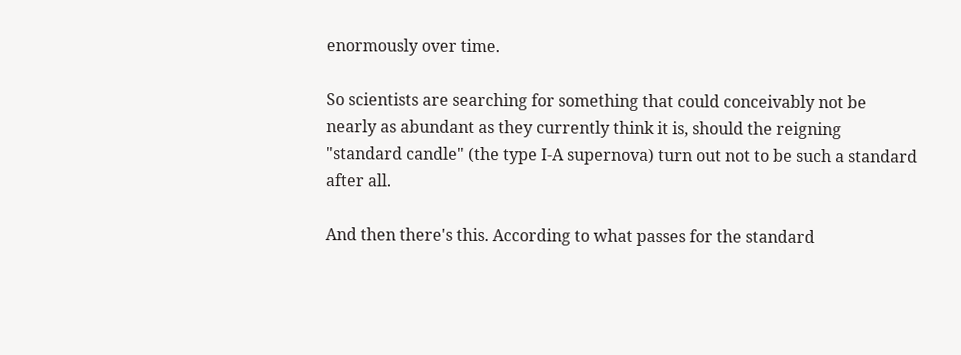enormously over time.

So scientists are searching for something that could conceivably not be nearly as abundant as they currently think it is, should the reigning "standard candle" (the type I-A supernova) turn out not to be such a standard after all.

And then there's this. According to what passes for the standard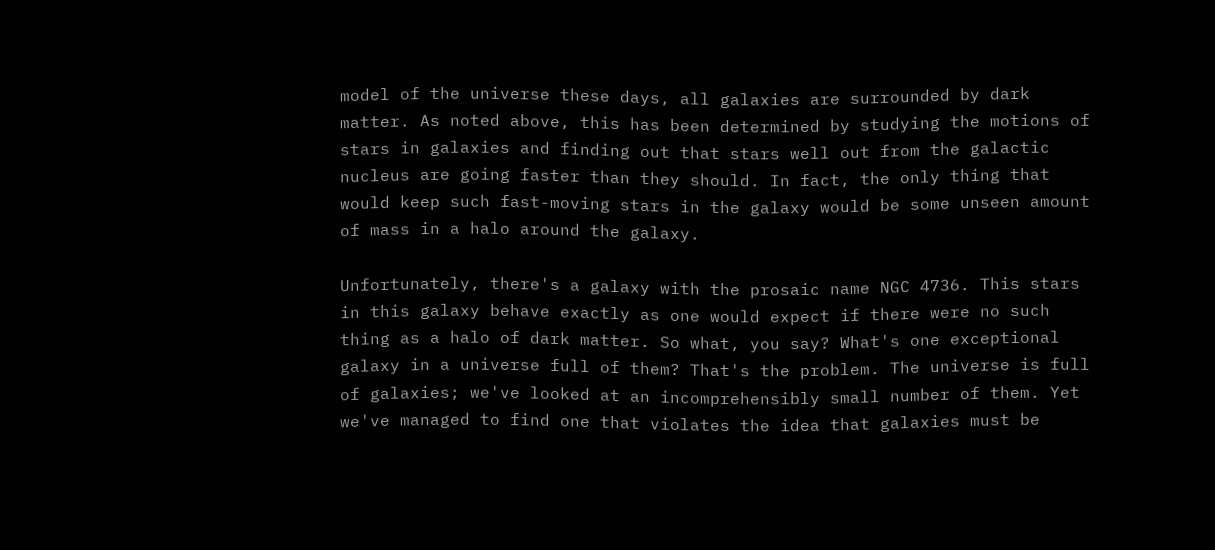model of the universe these days, all galaxies are surrounded by dark matter. As noted above, this has been determined by studying the motions of stars in galaxies and finding out that stars well out from the galactic nucleus are going faster than they should. In fact, the only thing that would keep such fast-moving stars in the galaxy would be some unseen amount of mass in a halo around the galaxy.

Unfortunately, there's a galaxy with the prosaic name NGC 4736. This stars in this galaxy behave exactly as one would expect if there were no such thing as a halo of dark matter. So what, you say? What's one exceptional galaxy in a universe full of them? That's the problem. The universe is full of galaxies; we've looked at an incomprehensibly small number of them. Yet we've managed to find one that violates the idea that galaxies must be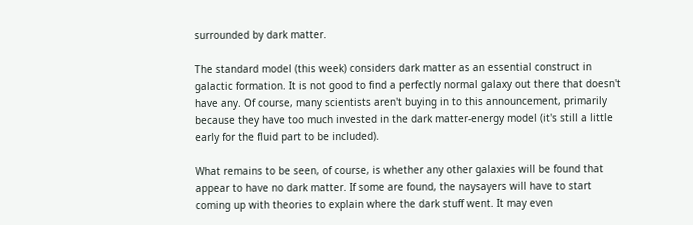surrounded by dark matter.

The standard model (this week) considers dark matter as an essential construct in galactic formation. It is not good to find a perfectly normal galaxy out there that doesn't have any. Of course, many scientists aren't buying in to this announcement, primarily because they have too much invested in the dark matter-energy model (it's still a little early for the fluid part to be included).

What remains to be seen, of course, is whether any other galaxies will be found that appear to have no dark matter. If some are found, the naysayers will have to start coming up with theories to explain where the dark stuff went. It may even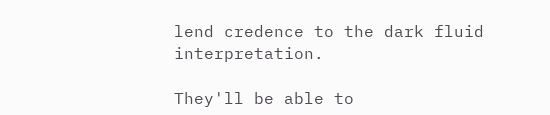lend credence to the dark fluid interpretation.

They'll be able to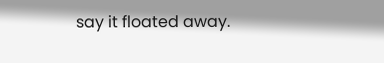say it floated away.